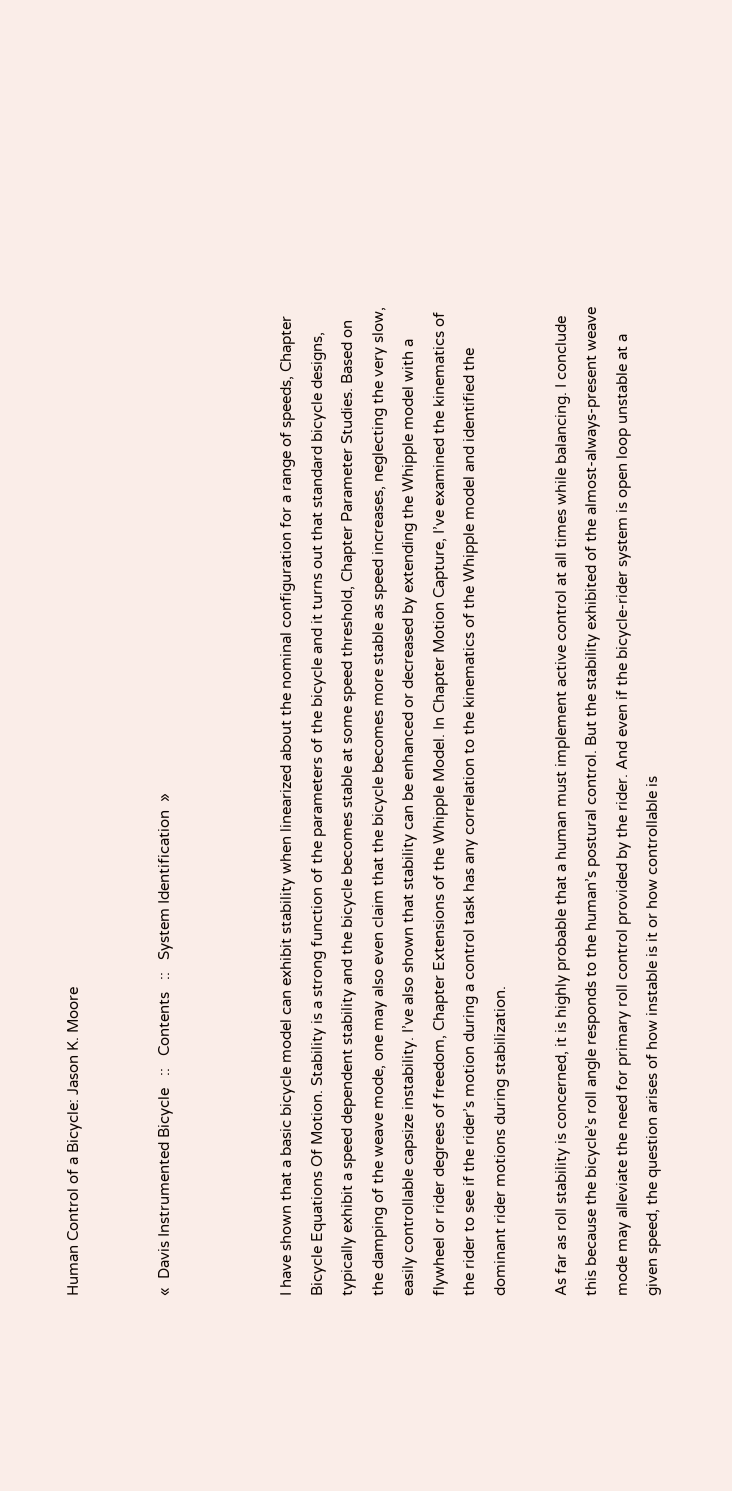Human Control of a Bicycle: Jason K. Moore


«  Davis Instrumented Bicycle   ::   Contents   ::   System Identification  »



I have shown that a basic bicycle model can exhibit stability when linearized about the nominal configuration for a range of speeds, Chapter Bicycle Equations Of Motion. Stability is a strong function of the parameters of the bicycle and it turns out that standard bicycle designs, typically exhibit a speed dependent stability and the bicycle becomes stable at some speed threshold, Chapter Parameter Studies. Based on the damping of the weave mode, one may also even claim that the bicycle becomes more stable as speed increases, neglecting the very slow, easily controllable capsize instability. I’ve also shown that stability can be enhanced or decreased by extending the Whipple model with a flywheel or rider degrees of freedom, Chapter Extensions of the Whipple Model. In Chapter Motion Capture, I’ve examined the kinematics of the rider to see if the rider’s motion during a control task has any correlation to the kinematics of the Whipple model and identified the dominant rider motions during stabilization.

As far as roll stability is concerned, it is highly probable that a human must implement active control at all times while balancing. I conclude this because the bicycle’s roll angle responds to the human’s postural control. But the stability exhibited of the almost-always-present weave mode may alleviate the need for primary roll control provided by the rider. And even if the bicycle-rider system is open loop unstable at a given speed, the question arises of how instable is it or how controllable is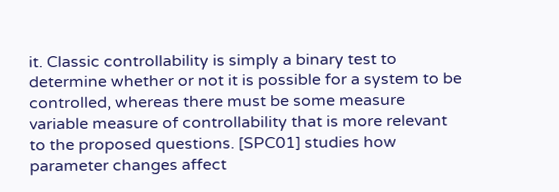it. Classic controllability is simply a binary test to determine whether or not it is possible for a system to be controlled, whereas there must be some measure variable measure of controllability that is more relevant to the proposed questions. [SPC01] studies how parameter changes affect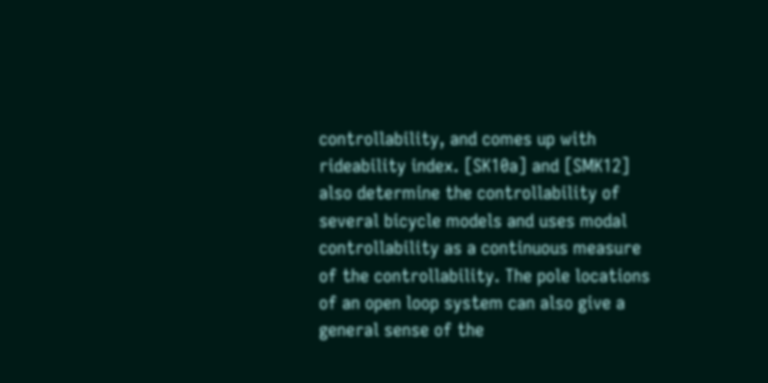controllability, and comes up with rideability index. [SK10a] and [SMK12] also determine the controllability of several bicycle models and uses modal controllability as a continuous measure of the controllability. The pole locations of an open loop system can also give a general sense of the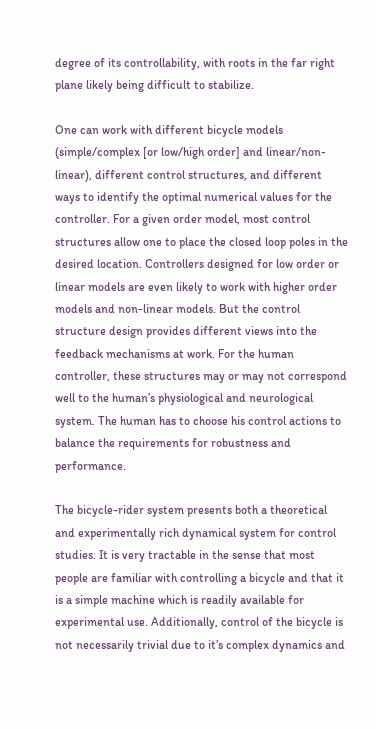degree of its controllability, with roots in the far right plane likely being difficult to stabilize.

One can work with different bicycle models (simple/complex [or low/high order] and linear/non-linear), different control structures, and different ways to identify the optimal numerical values for the controller. For a given order model, most control structures allow one to place the closed loop poles in the desired location. Controllers designed for low order or linear models are even likely to work with higher order models and non-linear models. But the control structure design provides different views into the feedback mechanisms at work. For the human controller, these structures may or may not correspond well to the human’s physiological and neurological system. The human has to choose his control actions to balance the requirements for robustness and performance.

The bicycle-rider system presents both a theoretical and experimentally rich dynamical system for control studies. It is very tractable in the sense that most people are familiar with controlling a bicycle and that it is a simple machine which is readily available for experimental use. Additionally, control of the bicycle is not necessarily trivial due to it’s complex dynamics and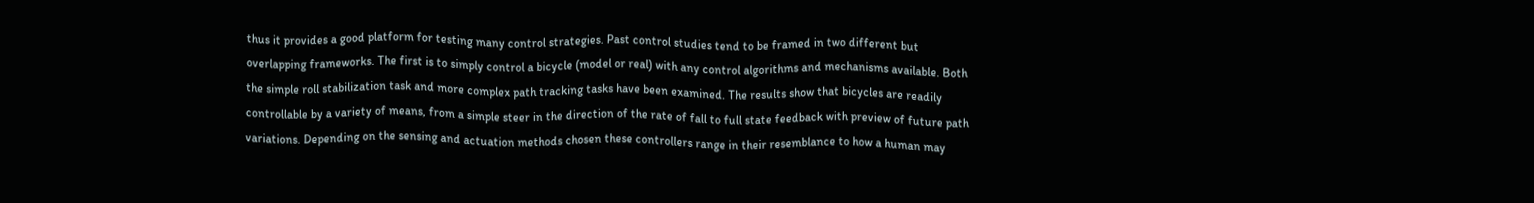thus it provides a good platform for testing many control strategies. Past control studies tend to be framed in two different but overlapping frameworks. The first is to simply control a bicycle (model or real) with any control algorithms and mechanisms available. Both the simple roll stabilization task and more complex path tracking tasks have been examined. The results show that bicycles are readily controllable by a variety of means, from a simple steer in the direction of the rate of fall to full state feedback with preview of future path variations. Depending on the sensing and actuation methods chosen these controllers range in their resemblance to how a human may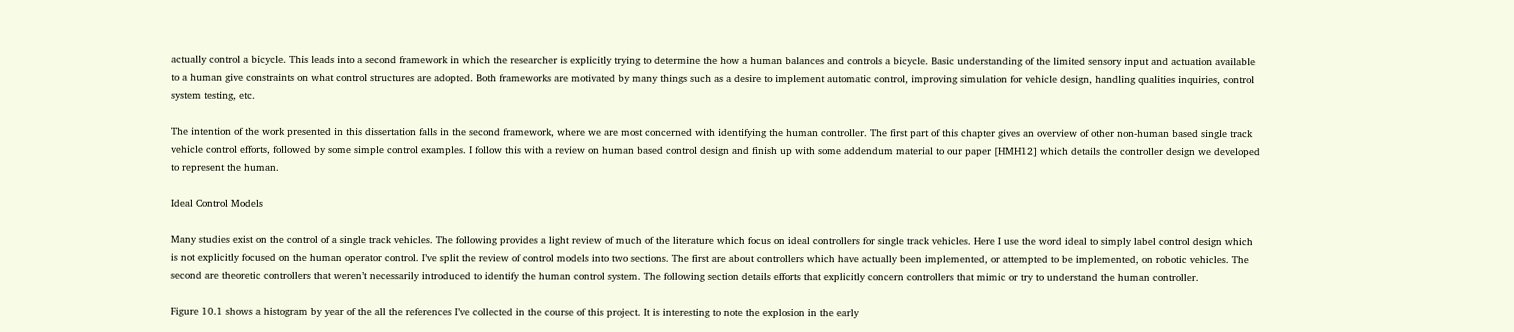actually control a bicycle. This leads into a second framework in which the researcher is explicitly trying to determine the how a human balances and controls a bicycle. Basic understanding of the limited sensory input and actuation available to a human give constraints on what control structures are adopted. Both frameworks are motivated by many things such as a desire to implement automatic control, improving simulation for vehicle design, handling qualities inquiries, control system testing, etc.

The intention of the work presented in this dissertation falls in the second framework, where we are most concerned with identifying the human controller. The first part of this chapter gives an overview of other non-human based single track vehicle control efforts, followed by some simple control examples. I follow this with a review on human based control design and finish up with some addendum material to our paper [HMH12] which details the controller design we developed to represent the human.

Ideal Control Models

Many studies exist on the control of a single track vehicles. The following provides a light review of much of the literature which focus on ideal controllers for single track vehicles. Here I use the word ideal to simply label control design which is not explicitly focused on the human operator control. I’ve split the review of control models into two sections. The first are about controllers which have actually been implemented, or attempted to be implemented, on robotic vehicles. The second are theoretic controllers that weren’t necessarily introduced to identify the human control system. The following section details efforts that explicitly concern controllers that mimic or try to understand the human controller.

Figure 10.1 shows a histogram by year of the all the references I’ve collected in the course of this project. It is interesting to note the explosion in the early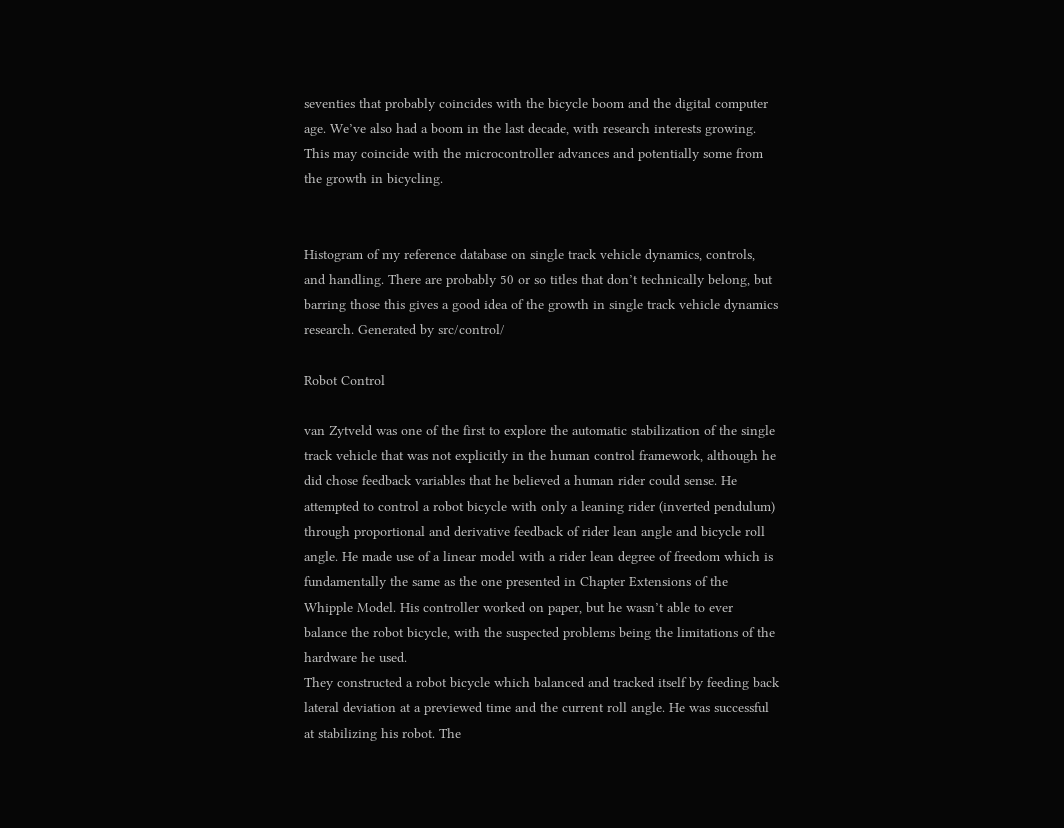seventies that probably coincides with the bicycle boom and the digital computer age. We’ve also had a boom in the last decade, with research interests growing. This may coincide with the microcontroller advances and potentially some from the growth in bicycling.


Histogram of my reference database on single track vehicle dynamics, controls, and handling. There are probably 50 or so titles that don’t technically belong, but barring those this gives a good idea of the growth in single track vehicle dynamics research. Generated by src/control/

Robot Control

van Zytveld was one of the first to explore the automatic stabilization of the single track vehicle that was not explicitly in the human control framework, although he did chose feedback variables that he believed a human rider could sense. He attempted to control a robot bicycle with only a leaning rider (inverted pendulum) through proportional and derivative feedback of rider lean angle and bicycle roll angle. He made use of a linear model with a rider lean degree of freedom which is fundamentally the same as the one presented in Chapter Extensions of the Whipple Model. His controller worked on paper, but he wasn’t able to ever balance the robot bicycle, with the suspected problems being the limitations of the hardware he used.
They constructed a robot bicycle which balanced and tracked itself by feeding back lateral deviation at a previewed time and the current roll angle. He was successful at stabilizing his robot. The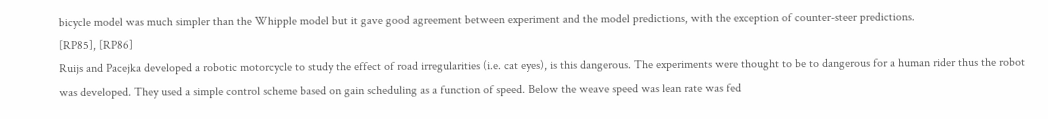bicycle model was much simpler than the Whipple model but it gave good agreement between experiment and the model predictions, with the exception of counter-steer predictions.
[RP85], [RP86]
Ruijs and Pacejka developed a robotic motorcycle to study the effect of road irregularities (i.e. cat eyes), is this dangerous. The experiments were thought to be to dangerous for a human rider thus the robot was developed. They used a simple control scheme based on gain scheduling as a function of speed. Below the weave speed was lean rate was fed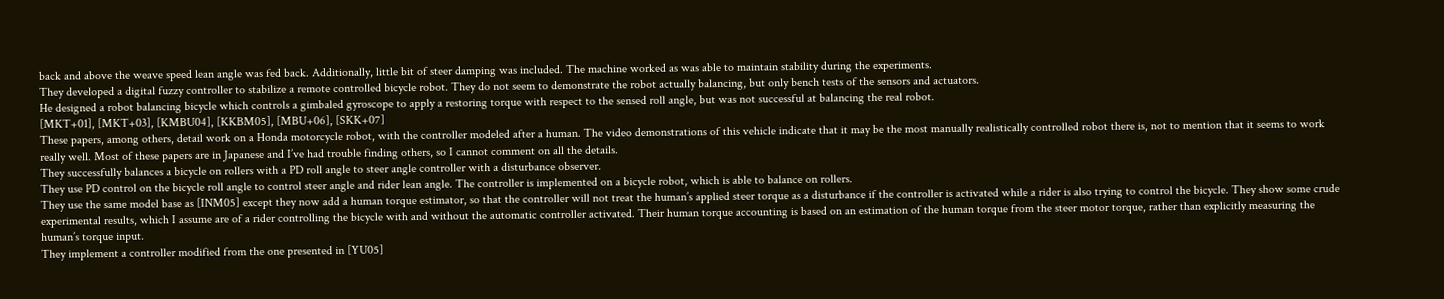back and above the weave speed lean angle was fed back. Additionally, little bit of steer damping was included. The machine worked as was able to maintain stability during the experiments.
They developed a digital fuzzy controller to stabilize a remote controlled bicycle robot. They do not seem to demonstrate the robot actually balancing, but only bench tests of the sensors and actuators.
He designed a robot balancing bicycle which controls a gimbaled gyroscope to apply a restoring torque with respect to the sensed roll angle, but was not successful at balancing the real robot.
[MKT+01], [MKT+03], [KMBU04], [KKBM05], [MBU+06], [SKK+07]
These papers, among others, detail work on a Honda motorcycle robot, with the controller modeled after a human. The video demonstrations of this vehicle indicate that it may be the most manually realistically controlled robot there is, not to mention that it seems to work really well. Most of these papers are in Japanese and I’ve had trouble finding others, so I cannot comment on all the details.
They successfully balances a bicycle on rollers with a PD roll angle to steer angle controller with a disturbance observer.
They use PD control on the bicycle roll angle to control steer angle and rider lean angle. The controller is implemented on a bicycle robot, which is able to balance on rollers.
They use the same model base as [INM05] except they now add a human torque estimator, so that the controller will not treat the human’s applied steer torque as a disturbance if the controller is activated while a rider is also trying to control the bicycle. They show some crude experimental results, which I assume are of a rider controlling the bicycle with and without the automatic controller activated. Their human torque accounting is based on an estimation of the human torque from the steer motor torque, rather than explicitly measuring the human’s torque input.
They implement a controller modified from the one presented in [YU05]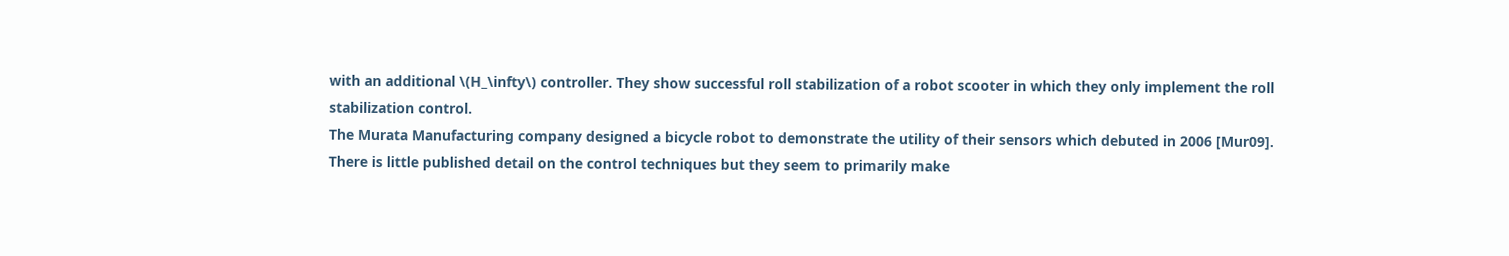with an additional \(H_\infty\) controller. They show successful roll stabilization of a robot scooter in which they only implement the roll stabilization control.
The Murata Manufacturing company designed a bicycle robot to demonstrate the utility of their sensors which debuted in 2006 [Mur09]. There is little published detail on the control techniques but they seem to primarily make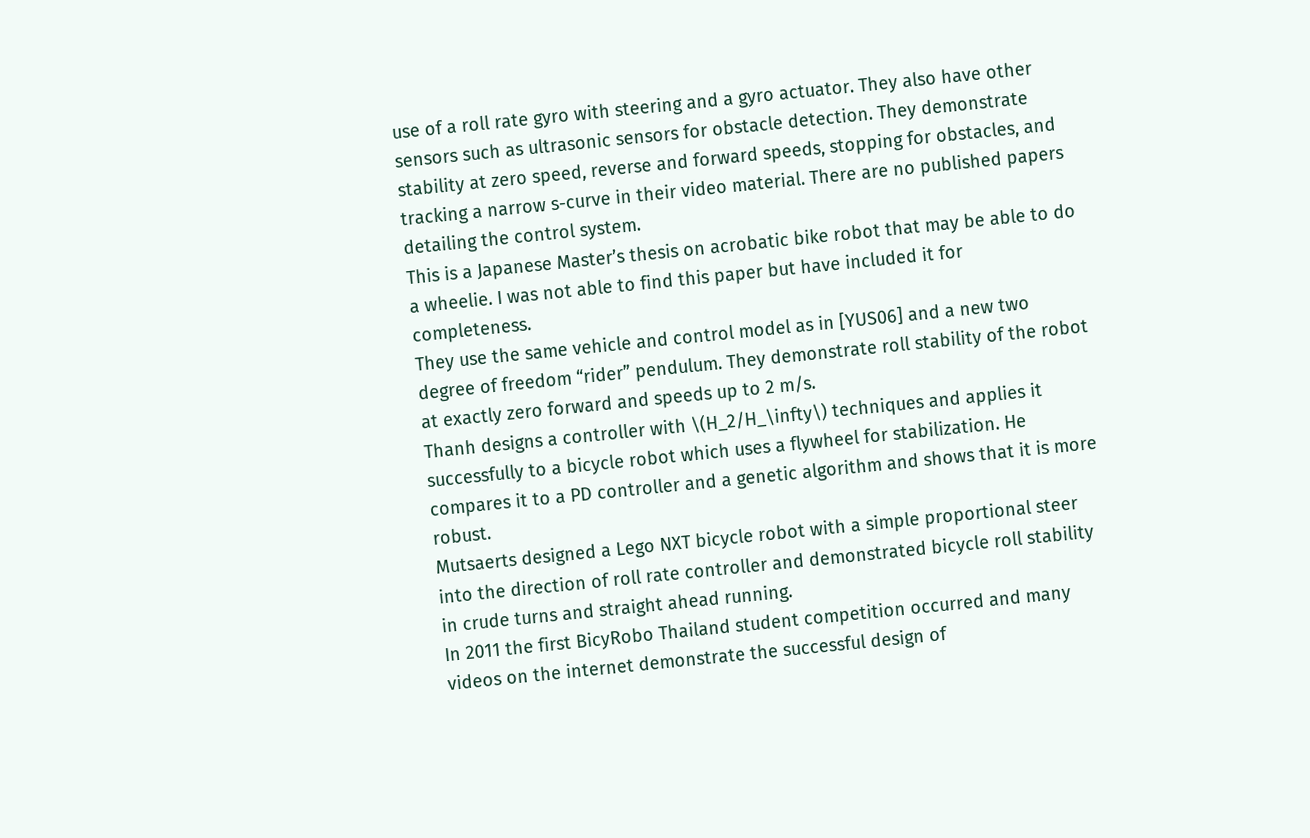use of a roll rate gyro with steering and a gyro actuator. They also have other sensors such as ultrasonic sensors for obstacle detection. They demonstrate stability at zero speed, reverse and forward speeds, stopping for obstacles, and tracking a narrow s-curve in their video material. There are no published papers detailing the control system.
This is a Japanese Master’s thesis on acrobatic bike robot that may be able to do a wheelie. I was not able to find this paper but have included it for completeness.
They use the same vehicle and control model as in [YUS06] and a new two degree of freedom “rider” pendulum. They demonstrate roll stability of the robot at exactly zero forward and speeds up to 2 m/s.
Thanh designs a controller with \(H_2/H_\infty\) techniques and applies it successfully to a bicycle robot which uses a flywheel for stabilization. He compares it to a PD controller and a genetic algorithm and shows that it is more robust.
Mutsaerts designed a Lego NXT bicycle robot with a simple proportional steer into the direction of roll rate controller and demonstrated bicycle roll stability in crude turns and straight ahead running.
In 2011 the first BicyRobo Thailand student competition occurred and many videos on the internet demonstrate the successful design of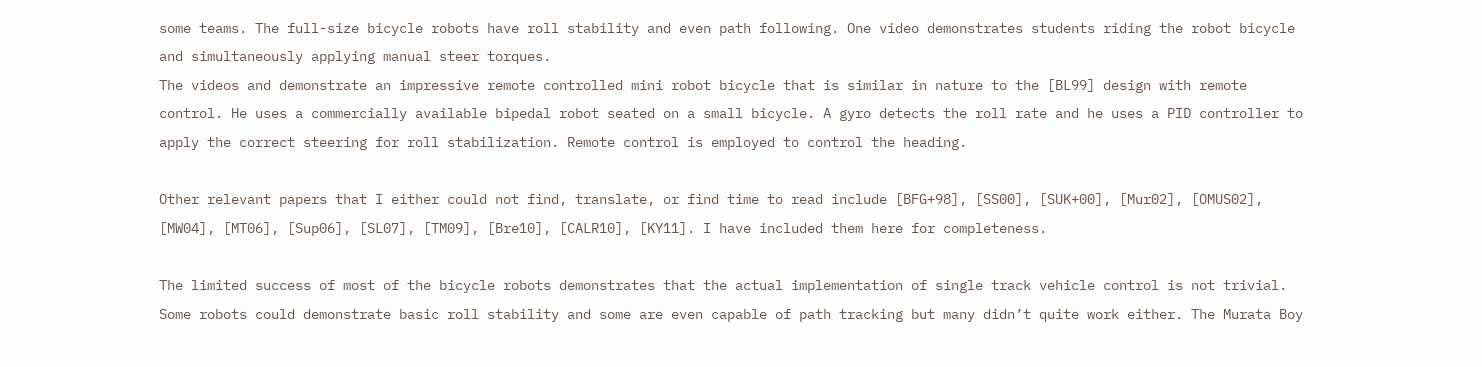some teams. The full-size bicycle robots have roll stability and even path following. One video demonstrates students riding the robot bicycle and simultaneously applying manual steer torques.
The videos and demonstrate an impressive remote controlled mini robot bicycle that is similar in nature to the [BL99] design with remote control. He uses a commercially available bipedal robot seated on a small bicycle. A gyro detects the roll rate and he uses a PID controller to apply the correct steering for roll stabilization. Remote control is employed to control the heading.

Other relevant papers that I either could not find, translate, or find time to read include [BFG+98], [SS00], [SUK+00], [Mur02], [OMUS02], [MW04], [MT06], [Sup06], [SL07], [TM09], [Bre10], [CALR10], [KY11]. I have included them here for completeness.

The limited success of most of the bicycle robots demonstrates that the actual implementation of single track vehicle control is not trivial. Some robots could demonstrate basic roll stability and some are even capable of path tracking but many didn’t quite work either. The Murata Boy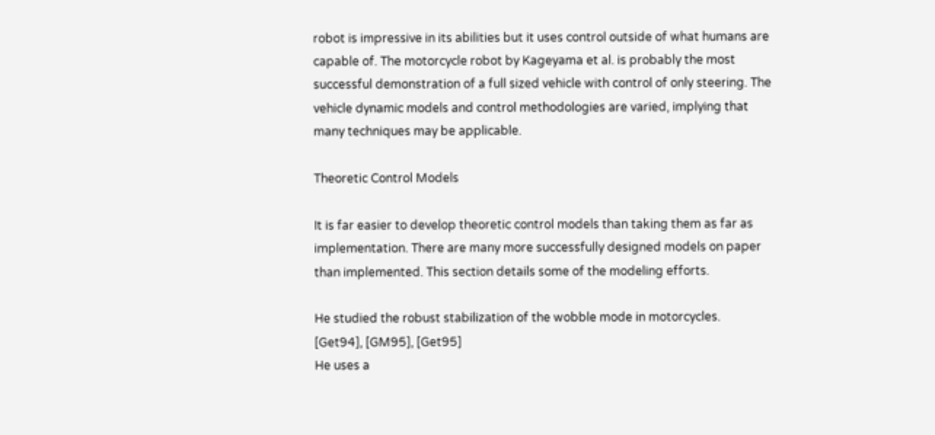robot is impressive in its abilities but it uses control outside of what humans are capable of. The motorcycle robot by Kageyama et al. is probably the most successful demonstration of a full sized vehicle with control of only steering. The vehicle dynamic models and control methodologies are varied, implying that many techniques may be applicable.

Theoretic Control Models

It is far easier to develop theoretic control models than taking them as far as implementation. There are many more successfully designed models on paper than implemented. This section details some of the modeling efforts.

He studied the robust stabilization of the wobble mode in motorcycles.
[Get94], [GM95], [Get95]
He uses a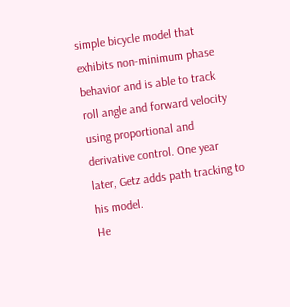simple bicycle model that exhibits non-minimum phase behavior and is able to track roll angle and forward velocity using proportional and derivative control. One year later, Getz adds path tracking to his model.
He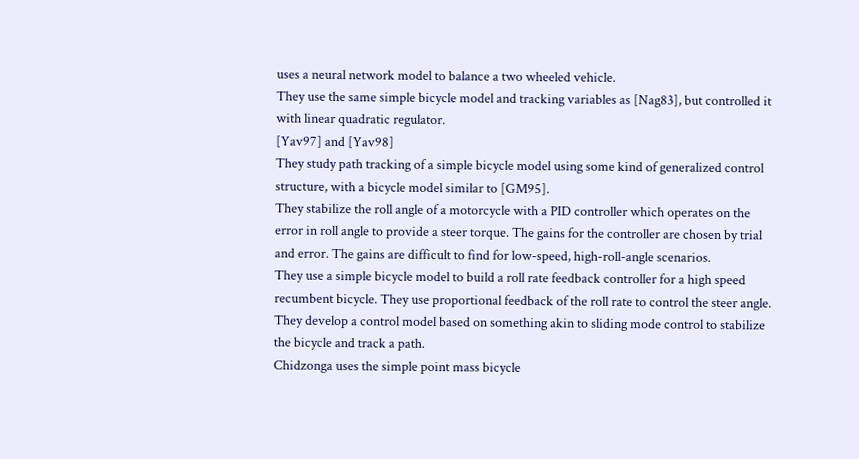uses a neural network model to balance a two wheeled vehicle.
They use the same simple bicycle model and tracking variables as [Nag83], but controlled it with linear quadratic regulator.
[Yav97] and [Yav98]
They study path tracking of a simple bicycle model using some kind of generalized control structure, with a bicycle model similar to [GM95].
They stabilize the roll angle of a motorcycle with a PID controller which operates on the error in roll angle to provide a steer torque. The gains for the controller are chosen by trial and error. The gains are difficult to find for low-speed, high-roll-angle scenarios.
They use a simple bicycle model to build a roll rate feedback controller for a high speed recumbent bicycle. They use proportional feedback of the roll rate to control the steer angle.
They develop a control model based on something akin to sliding mode control to stabilize the bicycle and track a path.
Chidzonga uses the simple point mass bicycle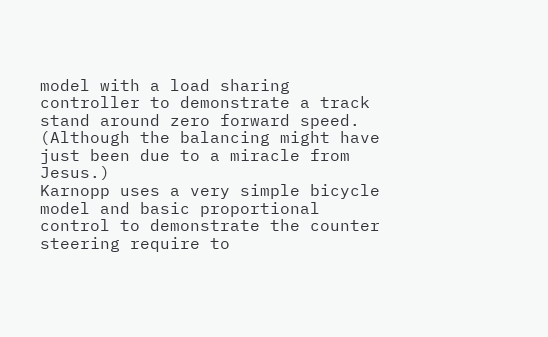model with a load sharing controller to demonstrate a track stand around zero forward speed. (Although the balancing might have just been due to a miracle from Jesus.)
Karnopp uses a very simple bicycle model and basic proportional control to demonstrate the counter steering require to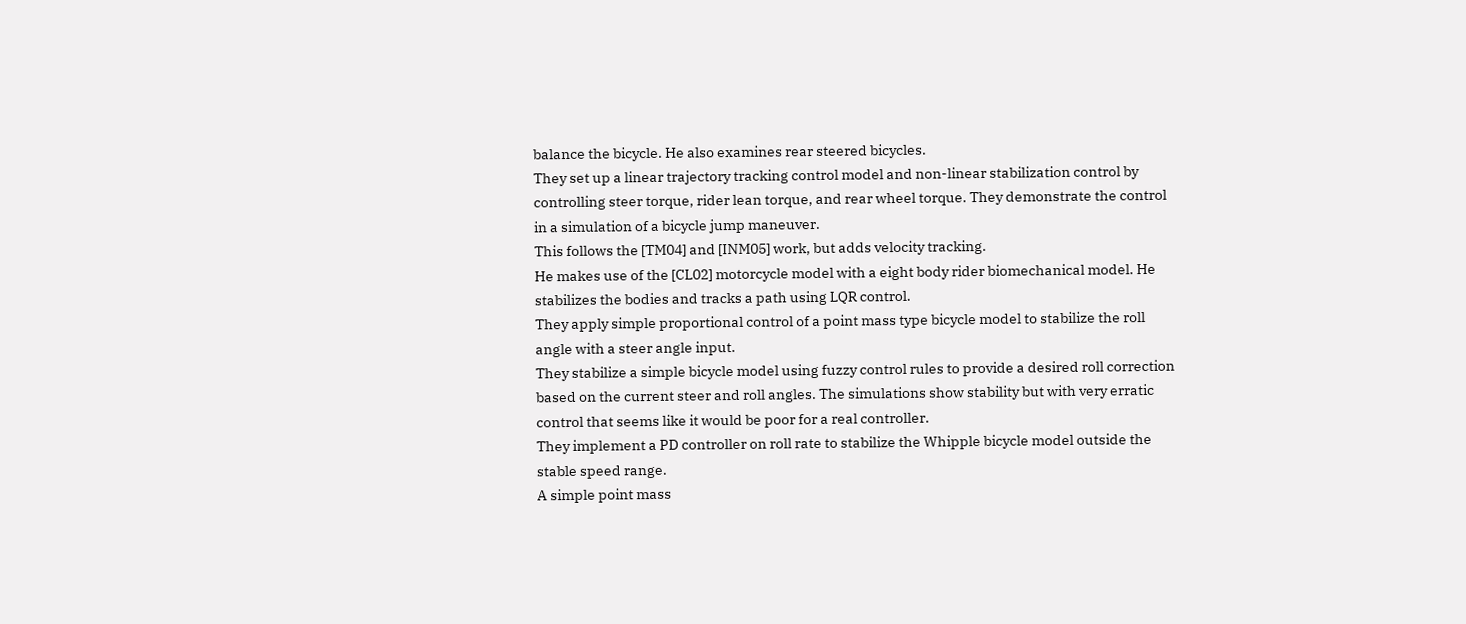balance the bicycle. He also examines rear steered bicycles.
They set up a linear trajectory tracking control model and non-linear stabilization control by controlling steer torque, rider lean torque, and rear wheel torque. They demonstrate the control in a simulation of a bicycle jump maneuver.
This follows the [TM04] and [INM05] work, but adds velocity tracking.
He makes use of the [CL02] motorcycle model with a eight body rider biomechanical model. He stabilizes the bodies and tracks a path using LQR control.
They apply simple proportional control of a point mass type bicycle model to stabilize the roll angle with a steer angle input.
They stabilize a simple bicycle model using fuzzy control rules to provide a desired roll correction based on the current steer and roll angles. The simulations show stability but with very erratic control that seems like it would be poor for a real controller.
They implement a PD controller on roll rate to stabilize the Whipple bicycle model outside the stable speed range.
A simple point mass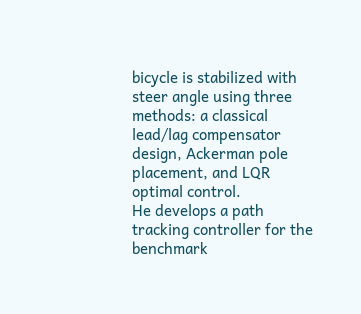bicycle is stabilized with steer angle using three methods: a classical lead/lag compensator design, Ackerman pole placement, and LQR optimal control.
He develops a path tracking controller for the benchmark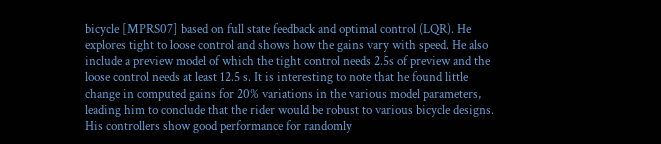bicycle [MPRS07] based on full state feedback and optimal control (LQR). He explores tight to loose control and shows how the gains vary with speed. He also include a preview model of which the tight control needs 2.5s of preview and the loose control needs at least 12.5 s. It is interesting to note that he found little change in computed gains for 20% variations in the various model parameters, leading him to conclude that the rider would be robust to various bicycle designs. His controllers show good performance for randomly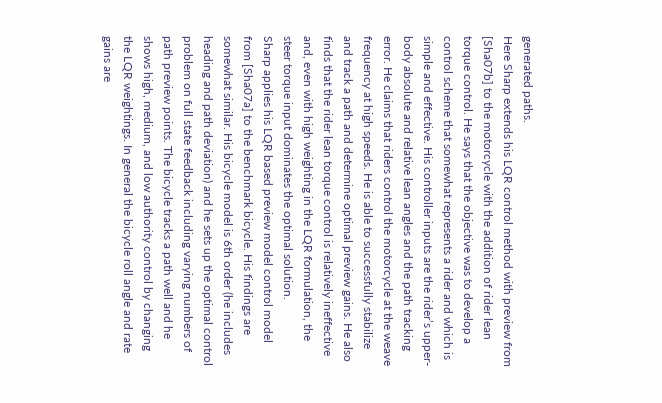generated paths.
Here Sharp extends his LQR control method with preview from [Sha07b] to the motorcycle with the addition of rider lean torque control. He says that the objective was to develop a control scheme that somewhat represents a rider and which is simple and effective. His controller inputs are the rider’s upper-body absolute and relative lean angles and the path tracking error. He claims that riders control the motorcycle at the weave frequency at high speeds. He is able to successfully stabilize and track a path and determine optimal preview gains. He also finds that the rider lean torque control is relatively ineffective and, even with high weighting in the LQR formulation, the steer torque input dominates the optimal solution.
Sharp applies his LQR based preview model control model from [Sha07a] to the benchmark bicycle. His findings are somewhat similar. His bicycle model is 6th order (he includes heading and path deviation) and he sets up the optimal control problem on full state feedback including varying numbers of path preview points. The bicycle tracks a path well and he shows high, medium, and low authority control by changing the LQR weightings. In general the bicycle roll angle and rate gains are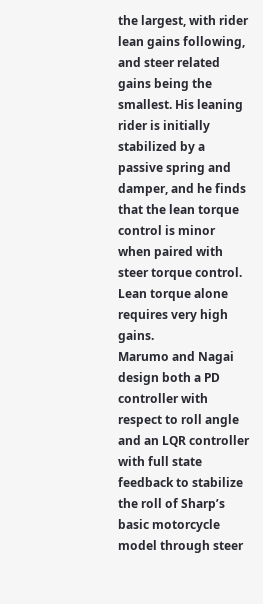the largest, with rider lean gains following, and steer related gains being the smallest. His leaning rider is initially stabilized by a passive spring and damper, and he finds that the lean torque control is minor when paired with steer torque control. Lean torque alone requires very high gains.
Marumo and Nagai design both a PD controller with respect to roll angle and an LQR controller with full state feedback to stabilize the roll of Sharp’s basic motorcycle model through steer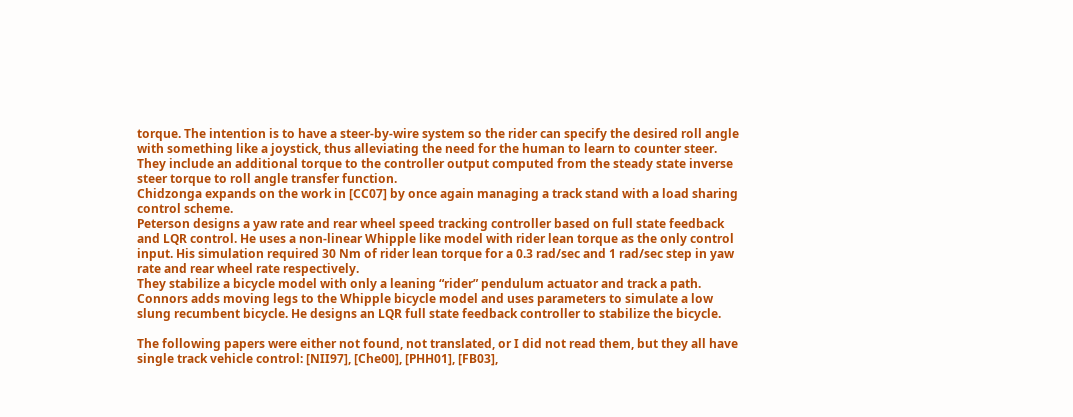torque. The intention is to have a steer-by-wire system so the rider can specify the desired roll angle with something like a joystick, thus alleviating the need for the human to learn to counter steer. They include an additional torque to the controller output computed from the steady state inverse steer torque to roll angle transfer function.
Chidzonga expands on the work in [CC07] by once again managing a track stand with a load sharing control scheme.
Peterson designs a yaw rate and rear wheel speed tracking controller based on full state feedback and LQR control. He uses a non-linear Whipple like model with rider lean torque as the only control input. His simulation required 30 Nm of rider lean torque for a 0.3 rad/sec and 1 rad/sec step in yaw rate and rear wheel rate respectively.
They stabilize a bicycle model with only a leaning “rider” pendulum actuator and track a path.
Connors adds moving legs to the Whipple bicycle model and uses parameters to simulate a low slung recumbent bicycle. He designs an LQR full state feedback controller to stabilize the bicycle.

The following papers were either not found, not translated, or I did not read them, but they all have single track vehicle control: [NII97], [Che00], [PHH01], [FB03],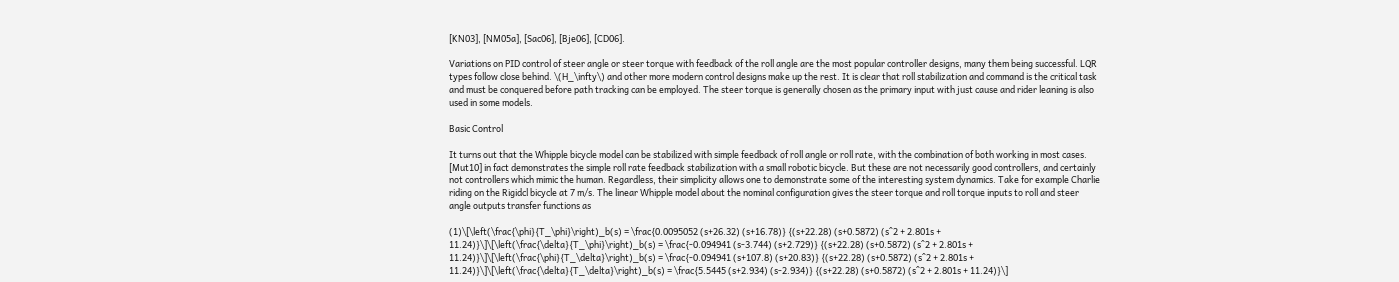[KN03], [NM05a], [Sac06], [Bje06], [CD06].

Variations on PID control of steer angle or steer torque with feedback of the roll angle are the most popular controller designs, many them being successful. LQR types follow close behind. \(H_\infty\) and other more modern control designs make up the rest. It is clear that roll stabilization and command is the critical task and must be conquered before path tracking can be employed. The steer torque is generally chosen as the primary input with just cause and rider leaning is also used in some models.

Basic Control

It turns out that the Whipple bicycle model can be stabilized with simple feedback of roll angle or roll rate, with the combination of both working in most cases. [Mut10] in fact demonstrates the simple roll rate feedback stabilization with a small robotic bicycle. But these are not necessarily good controllers, and certainly not controllers which mimic the human. Regardless, their simplicity allows one to demonstrate some of the interesting system dynamics. Take for example Charlie riding on the Rigidcl bicycle at 7 m/s. The linear Whipple model about the nominal configuration gives the steer torque and roll torque inputs to roll and steer angle outputs transfer functions as

(1)\[\left(\frac{\phi}{T_\phi}\right)_b(s) = \frac{0.0095052 (s+26.32) (s+16.78)} {(s+22.28) (s+0.5872) (s^2 + 2.801s + 11.24)}\]\[\left(\frac{\delta}{T_\phi}\right)_b(s) = \frac{-0.094941 (s-3.744) (s+2.729)} {(s+22.28) (s+0.5872) (s^2 + 2.801s + 11.24)}\]\[\left(\frac{\phi}{T_\delta}\right)_b(s) = \frac{-0.094941 (s+107.8) (s+20.83)} {(s+22.28) (s+0.5872) (s^2 + 2.801s + 11.24)}\]\[\left(\frac{\delta}{T_\delta}\right)_b(s) = \frac{5.5445 (s+2.934) (s-2.934)} {(s+22.28) (s+0.5872) (s^2 + 2.801s + 11.24)}\]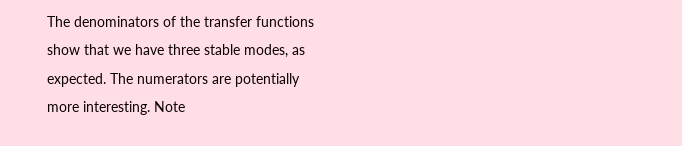The denominators of the transfer functions show that we have three stable modes, as expected. The numerators are potentially more interesting. Note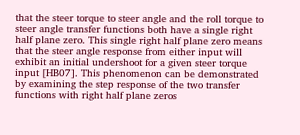that the steer torque to steer angle and the roll torque to steer angle transfer functions both have a single right half plane zero. This single right half plane zero means that the steer angle response from either input will exhibit an initial undershoot for a given steer torque input [HB07]. This phenomenon can be demonstrated by examining the step response of the two transfer functions with right half plane zeros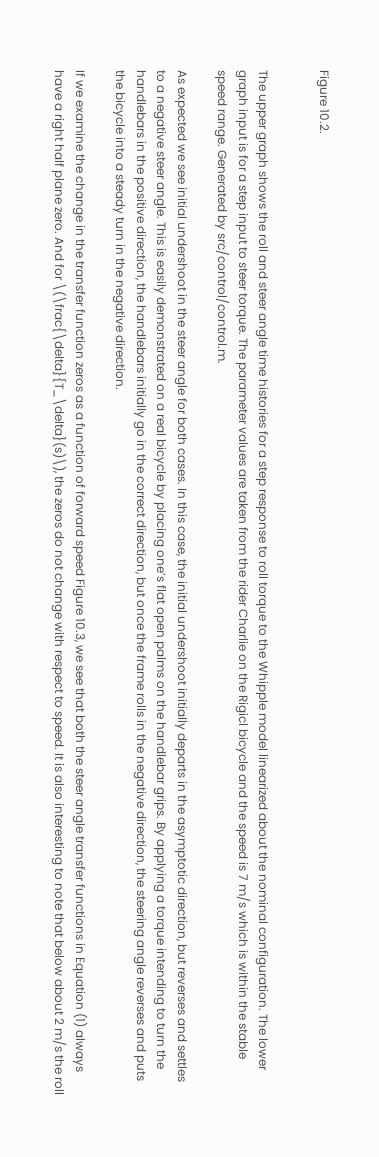Figure 10.2.


The upper graph shows the roll and steer angle time histories for a step response to roll torque to the Whipple model linearized about the nominal configuration. The lower graph input is for a step input to steer torque. The parameter values are taken from the rider Charlie on the Rigicl bicycle and the speed is 7 m/s which is within the stable speed range. Generated by src/control/control.m.

As expected we see initial undershoot in the steer angle for both cases. In this case, the initial undershoot initially departs in the asymptotic direction, but reverses and settles to a negative steer angle. This is easily demonstrated on a real bicycle by placing one’s flat open palms on the handlebar grips. By applying a torque intending to turn the handlebars in the positive direction, the handlebars initially go in the correct direction, but once the frame rolls in the negative direction, the steering angle reverses and puts the bicycle into a steady turn in the negative direction.

If we examine the change in the transfer function zeros as a function of forward speed Figure 10.3, we see that both the steer angle transfer functions in Equation (1) always have a right half plane zero. And for \(\frac{\delta}{T_\delta}(s)\), the zeros do not change with respect to speed. It is also interesting to note that below about 2 m/s the roll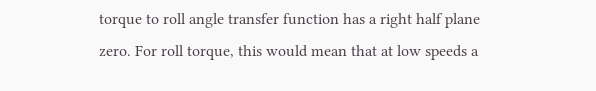torque to roll angle transfer function has a right half plane zero. For roll torque, this would mean that at low speeds a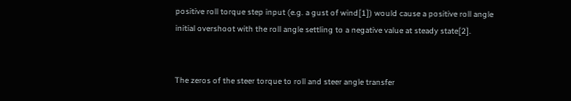positive roll torque step input (e.g. a gust of wind[1]) would cause a positive roll angle initial overshoot with the roll angle settling to a negative value at steady state[2].


The zeros of the steer torque to roll and steer angle transfer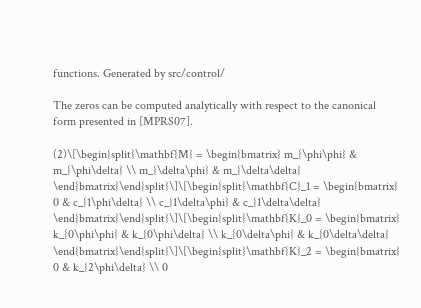functions. Generated by src/control/

The zeros can be computed analytically with respect to the canonical form presented in [MPRS07].

(2)\[\begin{split}\mathbf{M} = \begin{bmatrix} m_{\phi\phi} & m_{\phi\delta} \\ m_{\delta\phi} & m_{\delta\delta} \end{bmatrix}\end{split}\]\[\begin{split}\mathbf{C}_1 = \begin{bmatrix} 0 & c_{1\phi\delta} \\ c_{1\delta\phi} & c_{1\delta\delta} \end{bmatrix}\end{split}\]\[\begin{split}\mathbf{K}_0 = \begin{bmatrix} k_{0\phi\phi} & k_{0\phi\delta} \\ k_{0\delta\phi} & k_{0\delta\delta} \end{bmatrix}\end{split}\]\[\begin{split}\mathbf{K}_2 = \begin{bmatrix} 0 & k_{2\phi\delta} \\ 0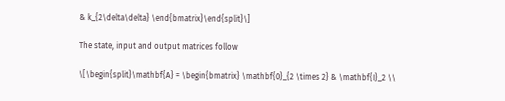& k_{2\delta\delta} \end{bmatrix}\end{split}\]

The state, input and output matrices follow

\[\begin{split}\mathbf{A} = \begin{bmatrix} \mathbf{0}_{2 \times 2} & \mathbf{I}_2 \\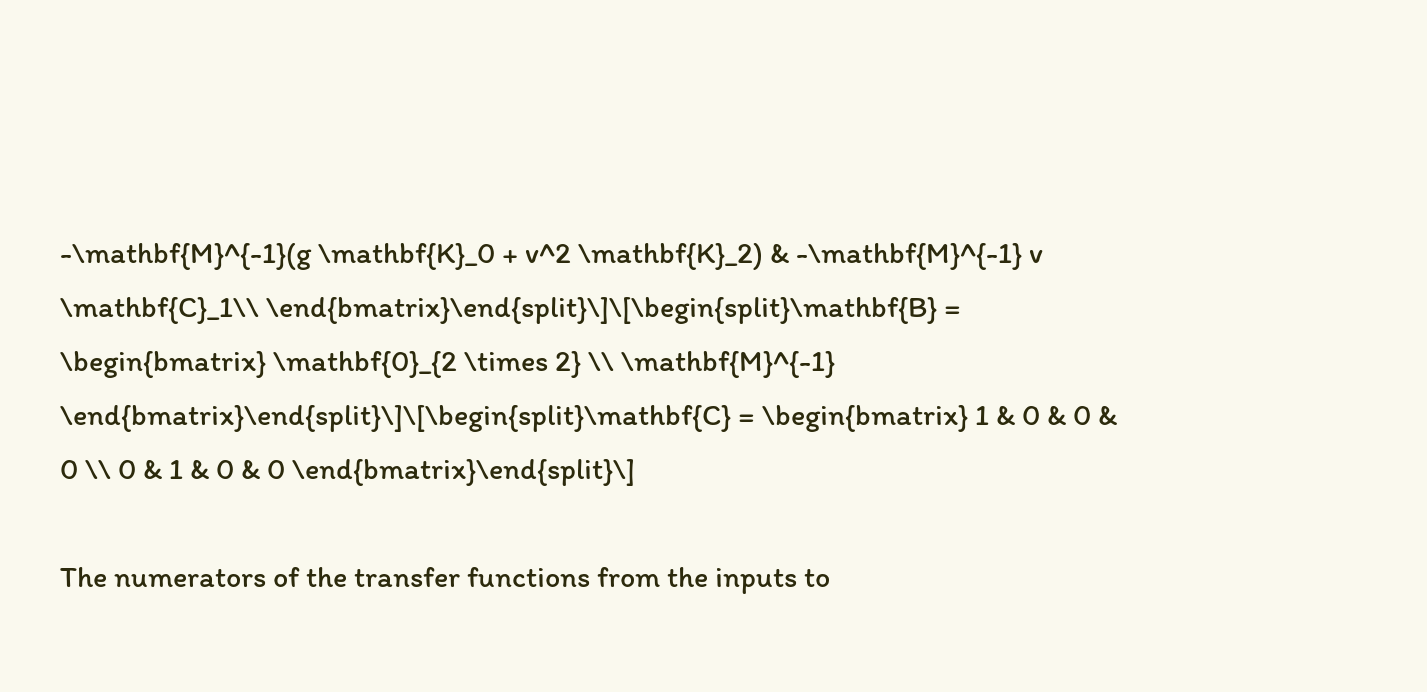-\mathbf{M}^{-1}(g \mathbf{K}_0 + v^2 \mathbf{K}_2) & -\mathbf{M}^{-1} v \mathbf{C}_1\\ \end{bmatrix}\end{split}\]\[\begin{split}\mathbf{B} = \begin{bmatrix} \mathbf{0}_{2 \times 2} \\ \mathbf{M}^{-1} \end{bmatrix}\end{split}\]\[\begin{split}\mathbf{C} = \begin{bmatrix} 1 & 0 & 0 & 0 \\ 0 & 1 & 0 & 0 \end{bmatrix}\end{split}\]

The numerators of the transfer functions from the inputs to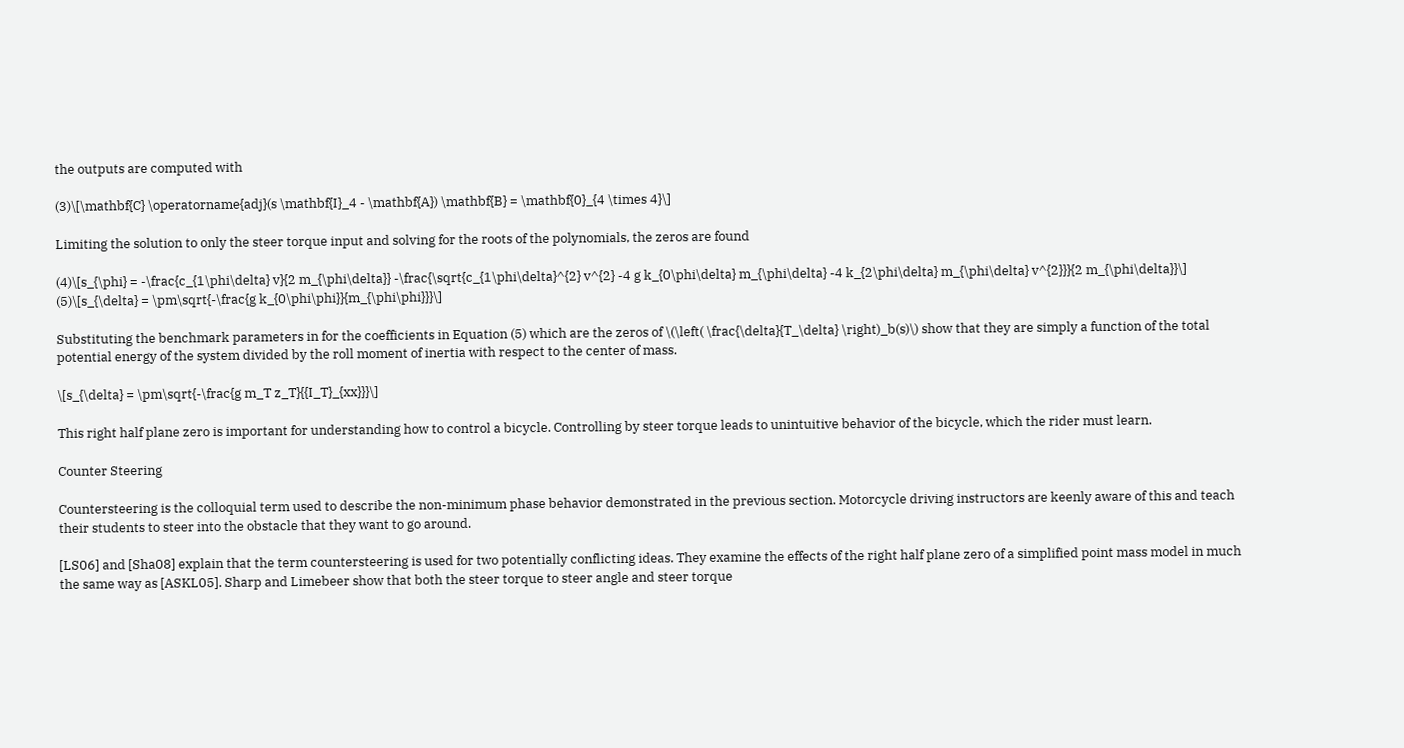the outputs are computed with

(3)\[\mathbf{C} \operatorname{adj}(s \mathbf{I}_4 - \mathbf{A}) \mathbf{B} = \mathbf{0}_{4 \times 4}\]

Limiting the solution to only the steer torque input and solving for the roots of the polynomials, the zeros are found

(4)\[s_{\phi} = -\frac{c_{1\phi\delta} v}{2 m_{\phi\delta}} -\frac{\sqrt{c_{1\phi\delta}^{2} v^{2} -4 g k_{0\phi\delta} m_{\phi\delta} -4 k_{2\phi\delta} m_{\phi\delta} v^{2}}}{2 m_{\phi\delta}}\]
(5)\[s_{\delta} = \pm\sqrt{-\frac{g k_{0\phi\phi}}{m_{\phi\phi}}}\]

Substituting the benchmark parameters in for the coefficients in Equation (5) which are the zeros of \(\left( \frac{\delta}{T_\delta} \right)_b(s)\) show that they are simply a function of the total potential energy of the system divided by the roll moment of inertia with respect to the center of mass.

\[s_{\delta} = \pm\sqrt{-\frac{g m_T z_T}{{I_T}_{xx}}}\]

This right half plane zero is important for understanding how to control a bicycle. Controlling by steer torque leads to unintuitive behavior of the bicycle, which the rider must learn.

Counter Steering

Countersteering is the colloquial term used to describe the non-minimum phase behavior demonstrated in the previous section. Motorcycle driving instructors are keenly aware of this and teach their students to steer into the obstacle that they want to go around.

[LS06] and [Sha08] explain that the term countersteering is used for two potentially conflicting ideas. They examine the effects of the right half plane zero of a simplified point mass model in much the same way as [ASKL05]. Sharp and Limebeer show that both the steer torque to steer angle and steer torque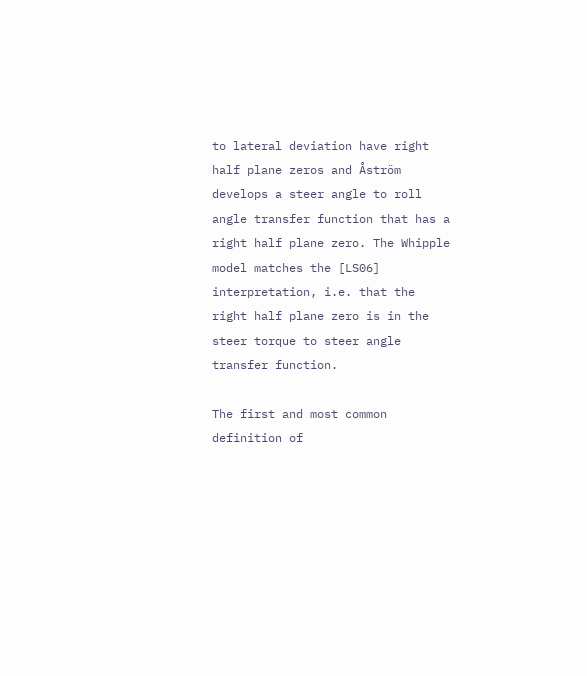to lateral deviation have right half plane zeros and Åström develops a steer angle to roll angle transfer function that has a right half plane zero. The Whipple model matches the [LS06] interpretation, i.e. that the right half plane zero is in the steer torque to steer angle transfer function.

The first and most common definition of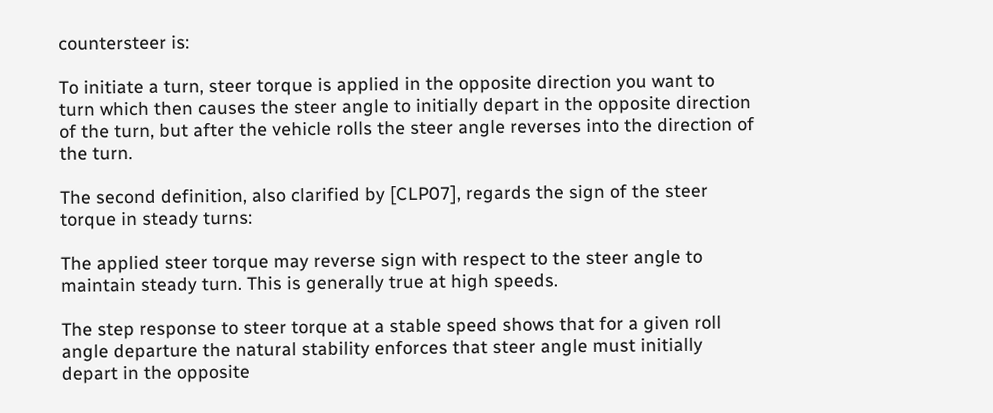countersteer is:

To initiate a turn, steer torque is applied in the opposite direction you want to turn which then causes the steer angle to initially depart in the opposite direction of the turn, but after the vehicle rolls the steer angle reverses into the direction of the turn.

The second definition, also clarified by [CLP07], regards the sign of the steer torque in steady turns:

The applied steer torque may reverse sign with respect to the steer angle to maintain steady turn. This is generally true at high speeds.

The step response to steer torque at a stable speed shows that for a given roll angle departure the natural stability enforces that steer angle must initially depart in the opposite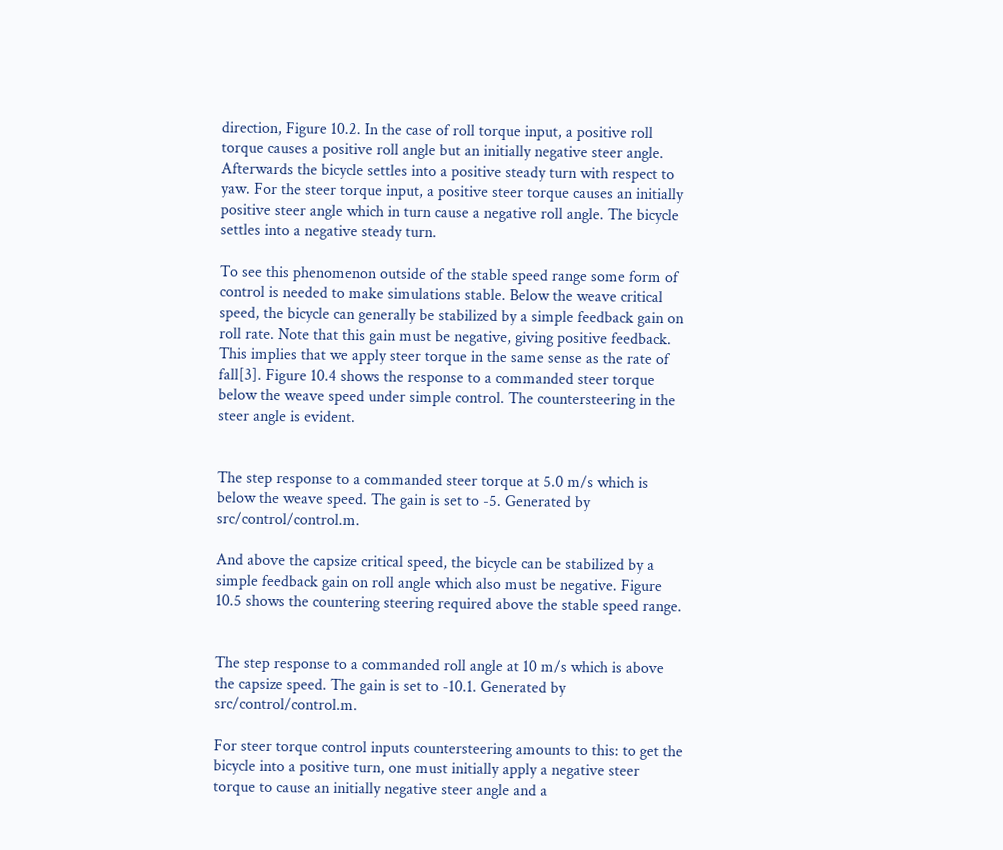direction, Figure 10.2. In the case of roll torque input, a positive roll torque causes a positive roll angle but an initially negative steer angle. Afterwards the bicycle settles into a positive steady turn with respect to yaw. For the steer torque input, a positive steer torque causes an initially positive steer angle which in turn cause a negative roll angle. The bicycle settles into a negative steady turn.

To see this phenomenon outside of the stable speed range some form of control is needed to make simulations stable. Below the weave critical speed, the bicycle can generally be stabilized by a simple feedback gain on roll rate. Note that this gain must be negative, giving positive feedback. This implies that we apply steer torque in the same sense as the rate of fall[3]. Figure 10.4 shows the response to a commanded steer torque below the weave speed under simple control. The countersteering in the steer angle is evident.


The step response to a commanded steer torque at 5.0 m/s which is below the weave speed. The gain is set to -5. Generated by src/control/control.m.

And above the capsize critical speed, the bicycle can be stabilized by a simple feedback gain on roll angle which also must be negative. Figure 10.5 shows the countering steering required above the stable speed range.


The step response to a commanded roll angle at 10 m/s which is above the capsize speed. The gain is set to -10.1. Generated by src/control/control.m.

For steer torque control inputs countersteering amounts to this: to get the bicycle into a positive turn, one must initially apply a negative steer torque to cause an initially negative steer angle and a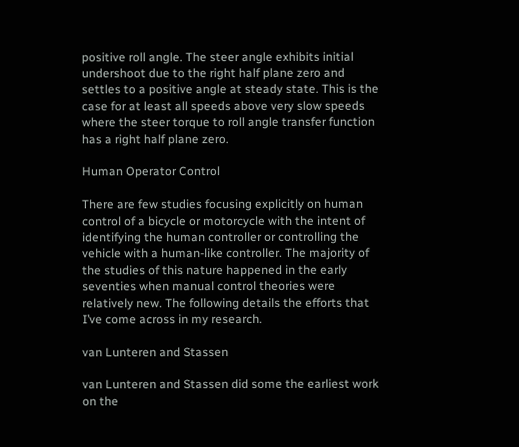positive roll angle. The steer angle exhibits initial undershoot due to the right half plane zero and settles to a positive angle at steady state. This is the case for at least all speeds above very slow speeds where the steer torque to roll angle transfer function has a right half plane zero.

Human Operator Control

There are few studies focusing explicitly on human control of a bicycle or motorcycle with the intent of identifying the human controller or controlling the vehicle with a human-like controller. The majority of the studies of this nature happened in the early seventies when manual control theories were relatively new. The following details the efforts that I’ve come across in my research.

van Lunteren and Stassen

van Lunteren and Stassen did some the earliest work on the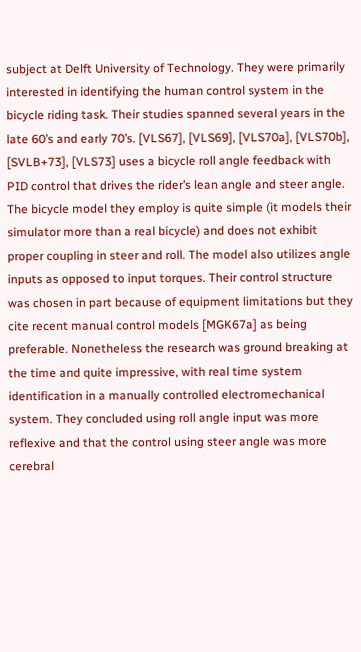subject at Delft University of Technology. They were primarily interested in identifying the human control system in the bicycle riding task. Their studies spanned several years in the late 60’s and early 70’s. [VLS67], [VLS69], [VLS70a], [VLS70b], [SVLB+73], [VLS73] uses a bicycle roll angle feedback with PID control that drives the rider’s lean angle and steer angle. The bicycle model they employ is quite simple (it models their simulator more than a real bicycle) and does not exhibit proper coupling in steer and roll. The model also utilizes angle inputs as opposed to input torques. Their control structure was chosen in part because of equipment limitations but they cite recent manual control models [MGK67a] as being preferable. Nonetheless the research was ground breaking at the time and quite impressive, with real time system identification in a manually controlled electromechanical system. They concluded using roll angle input was more reflexive and that the control using steer angle was more cerebral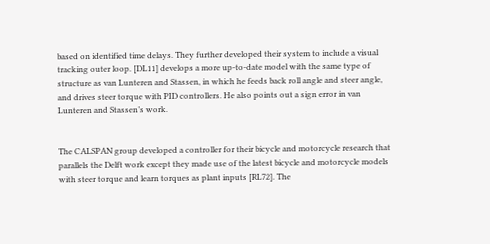based on identified time delays. They further developed their system to include a visual tracking outer loop. [DL11] develops a more up-to-date model with the same type of structure as van Lunteren and Stassen, in which he feeds back roll angle and steer angle, and drives steer torque with PID controllers. He also points out a sign error in van Lunteren and Stassen’s work.


The CALSPAN group developed a controller for their bicycle and motorcycle research that parallels the Delft work except they made use of the latest bicycle and motorcycle models with steer torque and learn torques as plant inputs [RL72]. The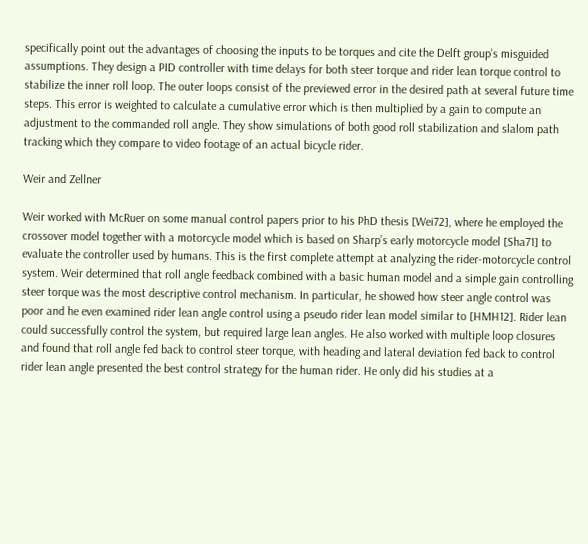specifically point out the advantages of choosing the inputs to be torques and cite the Delft group’s misguided assumptions. They design a PID controller with time delays for both steer torque and rider lean torque control to stabilize the inner roll loop. The outer loops consist of the previewed error in the desired path at several future time steps. This error is weighted to calculate a cumulative error which is then multiplied by a gain to compute an adjustment to the commanded roll angle. They show simulations of both good roll stabilization and slalom path tracking which they compare to video footage of an actual bicycle rider.

Weir and Zellner

Weir worked with McRuer on some manual control papers prior to his PhD thesis [Wei72], where he employed the crossover model together with a motorcycle model which is based on Sharp’s early motorcycle model [Sha71] to evaluate the controller used by humans. This is the first complete attempt at analyzing the rider-motorcycle control system. Weir determined that roll angle feedback combined with a basic human model and a simple gain controlling steer torque was the most descriptive control mechanism. In particular, he showed how steer angle control was poor and he even examined rider lean angle control using a pseudo rider lean model similar to [HMH12]. Rider lean could successfully control the system, but required large lean angles. He also worked with multiple loop closures and found that roll angle fed back to control steer torque, with heading and lateral deviation fed back to control rider lean angle presented the best control strategy for the human rider. He only did his studies at a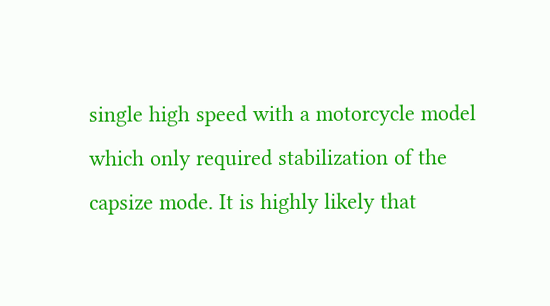single high speed with a motorcycle model which only required stabilization of the capsize mode. It is highly likely that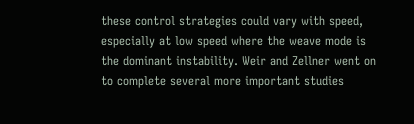these control strategies could vary with speed, especially at low speed where the weave mode is the dominant instability. Weir and Zellner went on to complete several more important studies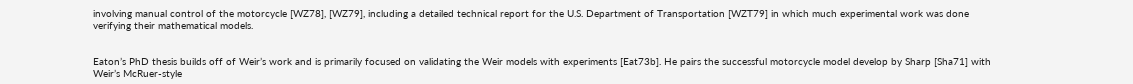involving manual control of the motorcycle [WZ78], [WZ79], including a detailed technical report for the U.S. Department of Transportation [WZT79] in which much experimental work was done verifying their mathematical models.


Eaton’s PhD thesis builds off of Weir’s work and is primarily focused on validating the Weir models with experiments [Eat73b]. He pairs the successful motorcycle model develop by Sharp [Sha71] with Weir’s McRuer-style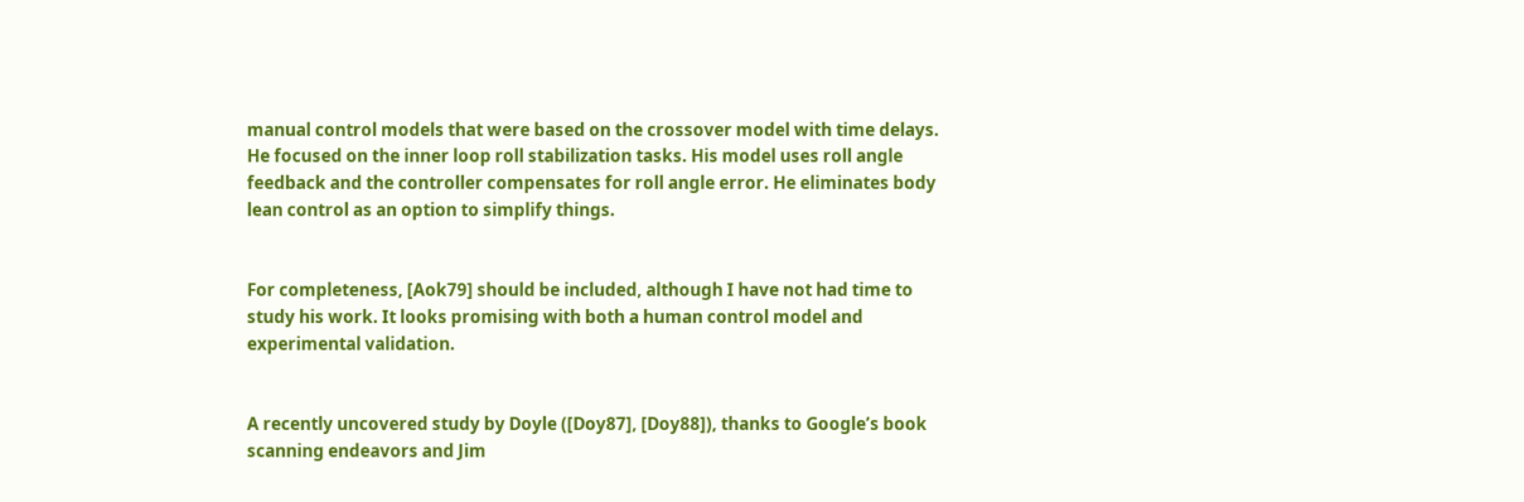manual control models that were based on the crossover model with time delays. He focused on the inner loop roll stabilization tasks. His model uses roll angle feedback and the controller compensates for roll angle error. He eliminates body lean control as an option to simplify things.


For completeness, [Aok79] should be included, although I have not had time to study his work. It looks promising with both a human control model and experimental validation.


A recently uncovered study by Doyle ([Doy87], [Doy88]), thanks to Google’s book scanning endeavors and Jim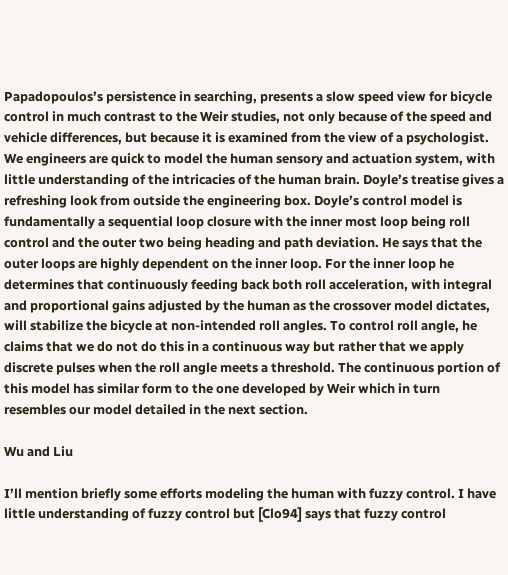Papadopoulos’s persistence in searching, presents a slow speed view for bicycle control in much contrast to the Weir studies, not only because of the speed and vehicle differences, but because it is examined from the view of a psychologist. We engineers are quick to model the human sensory and actuation system, with little understanding of the intricacies of the human brain. Doyle’s treatise gives a refreshing look from outside the engineering box. Doyle’s control model is fundamentally a sequential loop closure with the inner most loop being roll control and the outer two being heading and path deviation. He says that the outer loops are highly dependent on the inner loop. For the inner loop he determines that continuously feeding back both roll acceleration, with integral and proportional gains adjusted by the human as the crossover model dictates, will stabilize the bicycle at non-intended roll angles. To control roll angle, he claims that we do not do this in a continuous way but rather that we apply discrete pulses when the roll angle meets a threshold. The continuous portion of this model has similar form to the one developed by Weir which in turn resembles our model detailed in the next section.

Wu and Liu

I’ll mention briefly some efforts modeling the human with fuzzy control. I have little understanding of fuzzy control but [Clo94] says that fuzzy control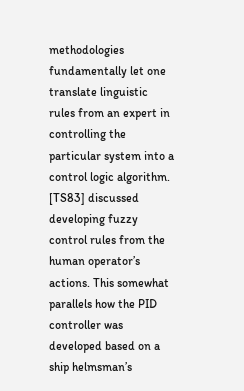methodologies fundamentally let one translate linguistic rules from an expert in controlling the particular system into a control logic algorithm. [TS83] discussed developing fuzzy control rules from the human operator’s actions. This somewhat parallels how the PID controller was developed based on a ship helmsman’s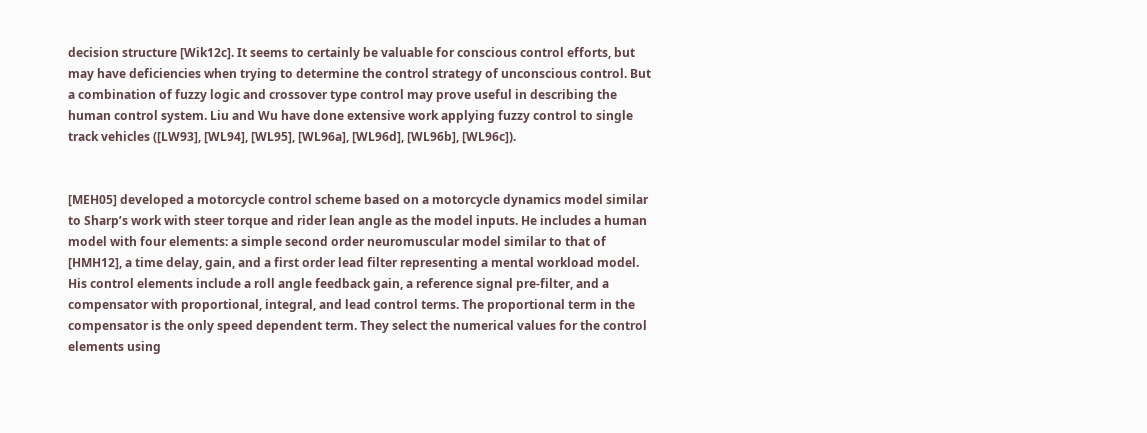decision structure [Wik12c]. It seems to certainly be valuable for conscious control efforts, but may have deficiencies when trying to determine the control strategy of unconscious control. But a combination of fuzzy logic and crossover type control may prove useful in describing the human control system. Liu and Wu have done extensive work applying fuzzy control to single track vehicles ([LW93], [WL94], [WL95], [WL96a], [WL96d], [WL96b], [WL96c]).


[MEH05] developed a motorcycle control scheme based on a motorcycle dynamics model similar to Sharp’s work with steer torque and rider lean angle as the model inputs. He includes a human model with four elements: a simple second order neuromuscular model similar to that of [HMH12], a time delay, gain, and a first order lead filter representing a mental workload model. His control elements include a roll angle feedback gain, a reference signal pre-filter, and a compensator with proportional, integral, and lead control terms. The proportional term in the compensator is the only speed dependent term. They select the numerical values for the control elements using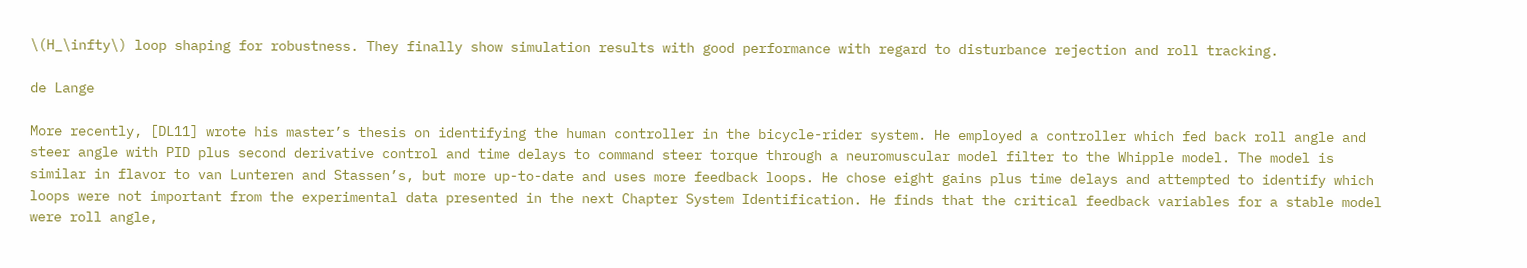\(H_\infty\) loop shaping for robustness. They finally show simulation results with good performance with regard to disturbance rejection and roll tracking.

de Lange

More recently, [DL11] wrote his master’s thesis on identifying the human controller in the bicycle-rider system. He employed a controller which fed back roll angle and steer angle with PID plus second derivative control and time delays to command steer torque through a neuromuscular model filter to the Whipple model. The model is similar in flavor to van Lunteren and Stassen’s, but more up-to-date and uses more feedback loops. He chose eight gains plus time delays and attempted to identify which loops were not important from the experimental data presented in the next Chapter System Identification. He finds that the critical feedback variables for a stable model were roll angle,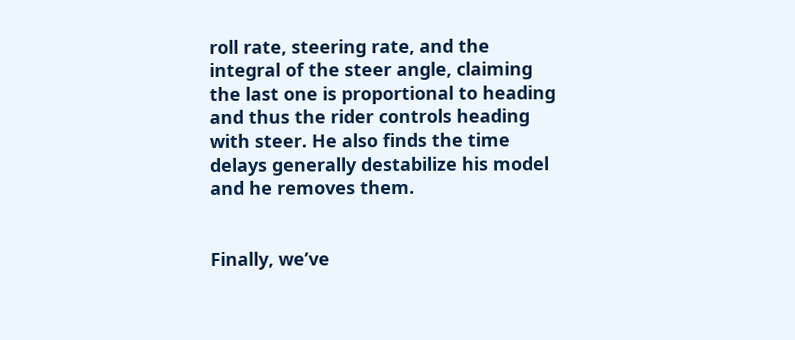roll rate, steering rate, and the integral of the steer angle, claiming the last one is proportional to heading and thus the rider controls heading with steer. He also finds the time delays generally destabilize his model and he removes them.


Finally, we’ve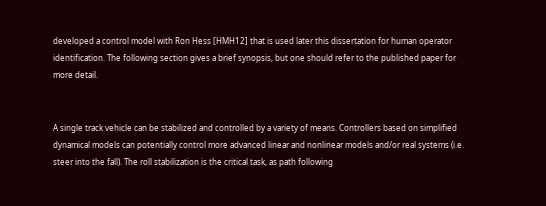developed a control model with Ron Hess [HMH12] that is used later this dissertation for human operator identification. The following section gives a brief synopsis, but one should refer to the published paper for more detail.


A single track vehicle can be stabilized and controlled by a variety of means. Controllers based on simplified dynamical models can potentially control more advanced linear and nonlinear models and/or real systems (i.e. steer into the fall). The roll stabilization is the critical task, as path following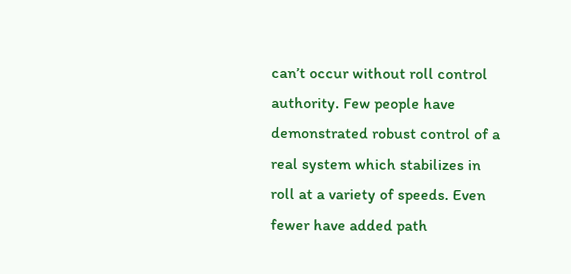can’t occur without roll control authority. Few people have demonstrated robust control of a real system which stabilizes in roll at a variety of speeds. Even fewer have added path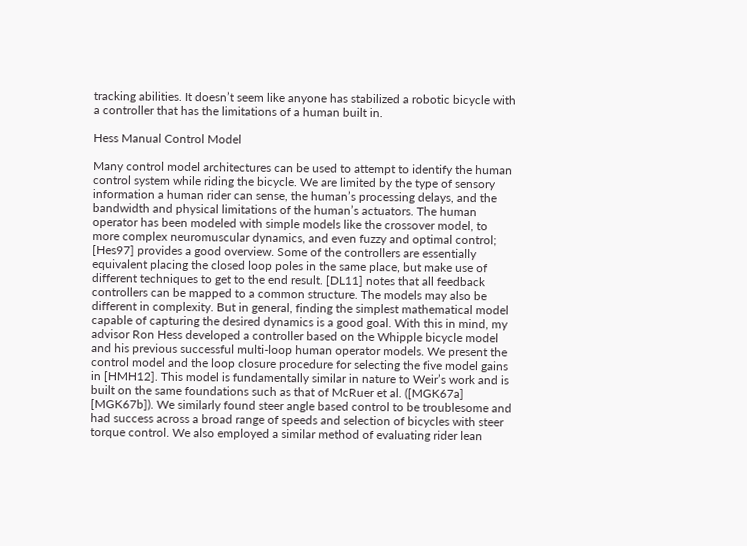tracking abilities. It doesn’t seem like anyone has stabilized a robotic bicycle with a controller that has the limitations of a human built in.

Hess Manual Control Model

Many control model architectures can be used to attempt to identify the human control system while riding the bicycle. We are limited by the type of sensory information a human rider can sense, the human’s processing delays, and the bandwidth and physical limitations of the human’s actuators. The human operator has been modeled with simple models like the crossover model, to more complex neuromuscular dynamics, and even fuzzy and optimal control; [Hes97] provides a good overview. Some of the controllers are essentially equivalent placing the closed loop poles in the same place, but make use of different techniques to get to the end result. [DL11] notes that all feedback controllers can be mapped to a common structure. The models may also be different in complexity. But in general, finding the simplest mathematical model capable of capturing the desired dynamics is a good goal. With this in mind, my advisor Ron Hess developed a controller based on the Whipple bicycle model and his previous successful multi-loop human operator models. We present the control model and the loop closure procedure for selecting the five model gains in [HMH12]. This model is fundamentally similar in nature to Weir’s work and is built on the same foundations such as that of McRuer et al. ([MGK67a] [MGK67b]). We similarly found steer angle based control to be troublesome and had success across a broad range of speeds and selection of bicycles with steer torque control. We also employed a similar method of evaluating rider lean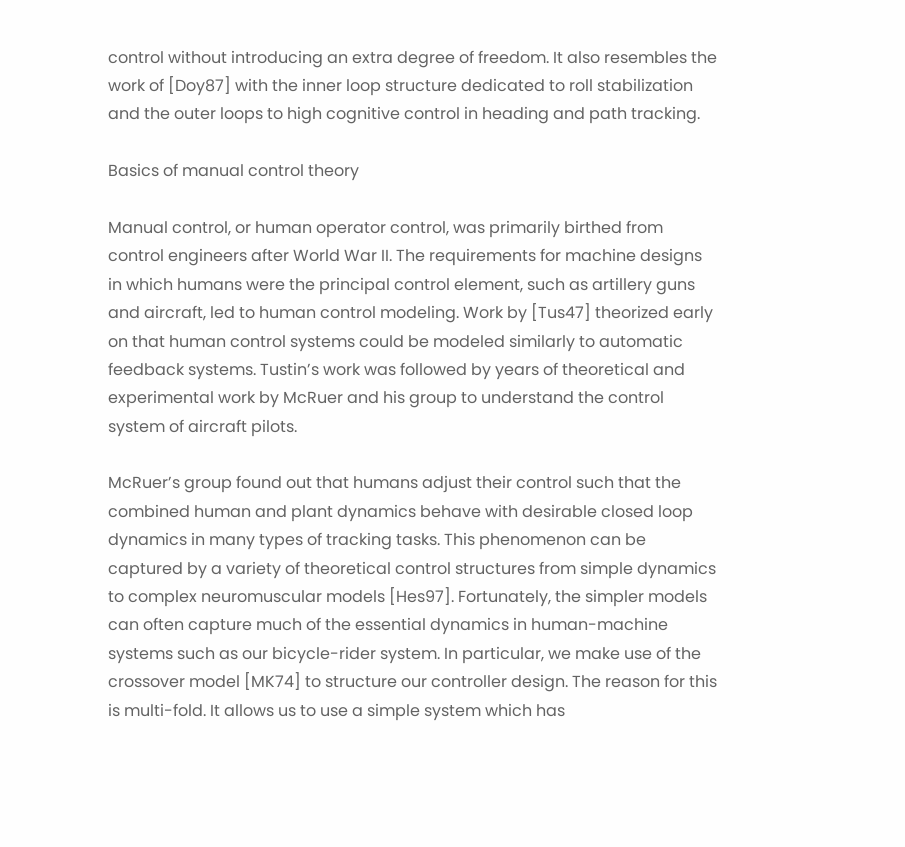control without introducing an extra degree of freedom. It also resembles the work of [Doy87] with the inner loop structure dedicated to roll stabilization and the outer loops to high cognitive control in heading and path tracking.

Basics of manual control theory

Manual control, or human operator control, was primarily birthed from control engineers after World War II. The requirements for machine designs in which humans were the principal control element, such as artillery guns and aircraft, led to human control modeling. Work by [Tus47] theorized early on that human control systems could be modeled similarly to automatic feedback systems. Tustin’s work was followed by years of theoretical and experimental work by McRuer and his group to understand the control system of aircraft pilots.

McRuer’s group found out that humans adjust their control such that the combined human and plant dynamics behave with desirable closed loop dynamics in many types of tracking tasks. This phenomenon can be captured by a variety of theoretical control structures from simple dynamics to complex neuromuscular models [Hes97]. Fortunately, the simpler models can often capture much of the essential dynamics in human-machine systems such as our bicycle-rider system. In particular, we make use of the crossover model [MK74] to structure our controller design. The reason for this is multi-fold. It allows us to use a simple system which has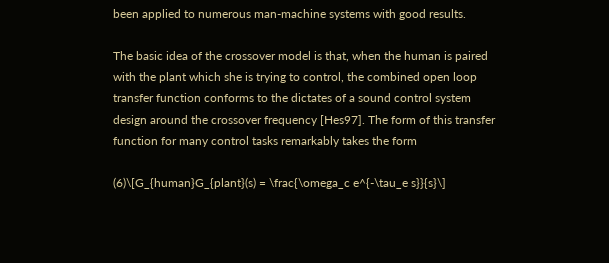been applied to numerous man-machine systems with good results.

The basic idea of the crossover model is that, when the human is paired with the plant which she is trying to control, the combined open loop transfer function conforms to the dictates of a sound control system design around the crossover frequency [Hes97]. The form of this transfer function for many control tasks remarkably takes the form

(6)\[G_{human}G_{plant}(s) = \frac{\omega_c e^{-\tau_e s}}{s}\]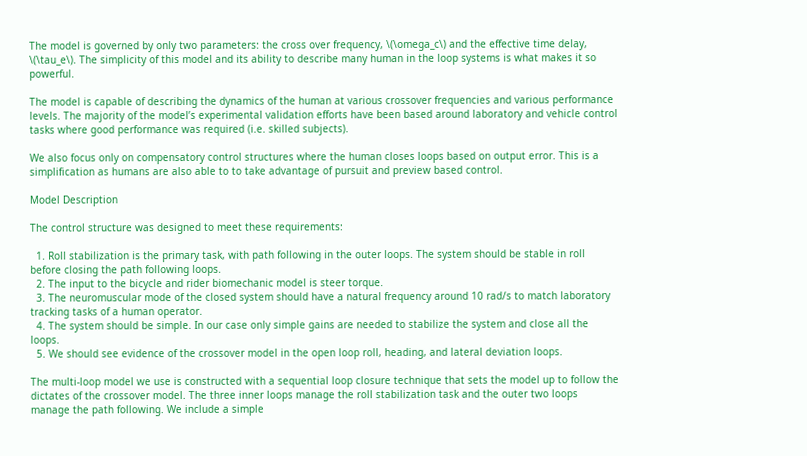The model is governed by only two parameters: the cross over frequency, \(\omega_c\) and the effective time delay, \(\tau_e\). The simplicity of this model and its ability to describe many human in the loop systems is what makes it so powerful.

The model is capable of describing the dynamics of the human at various crossover frequencies and various performance levels. The majority of the model’s experimental validation efforts have been based around laboratory and vehicle control tasks where good performance was required (i.e. skilled subjects).

We also focus only on compensatory control structures where the human closes loops based on output error. This is a simplification as humans are also able to to take advantage of pursuit and preview based control.

Model Description

The control structure was designed to meet these requirements:

  1. Roll stabilization is the primary task, with path following in the outer loops. The system should be stable in roll before closing the path following loops.
  2. The input to the bicycle and rider biomechanic model is steer torque.
  3. The neuromuscular mode of the closed system should have a natural frequency around 10 rad/s to match laboratory tracking tasks of a human operator.
  4. The system should be simple. In our case only simple gains are needed to stabilize the system and close all the loops.
  5. We should see evidence of the crossover model in the open loop roll, heading, and lateral deviation loops.

The multi-loop model we use is constructed with a sequential loop closure technique that sets the model up to follow the dictates of the crossover model. The three inner loops manage the roll stabilization task and the outer two loops manage the path following. We include a simple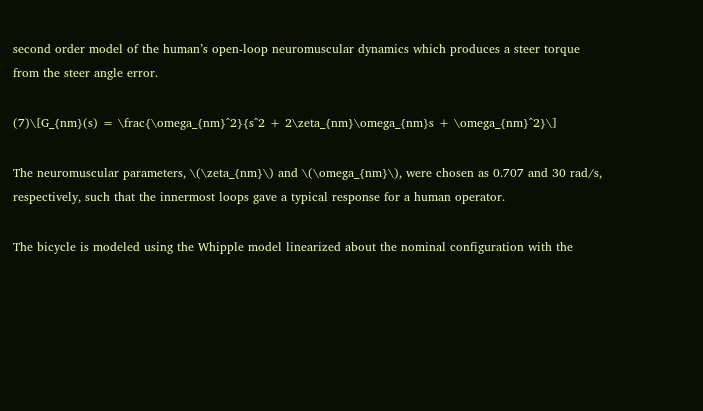second order model of the human’s open-loop neuromuscular dynamics which produces a steer torque from the steer angle error.

(7)\[G_{nm}(s) = \frac{\omega_{nm}^2}{s^2 + 2\zeta_{nm}\omega_{nm}s + \omega_{nm}^2}\]

The neuromuscular parameters, \(\zeta_{nm}\) and \(\omega_{nm}\), were chosen as 0.707 and 30 rad/s, respectively, such that the innermost loops gave a typical response for a human operator.

The bicycle is modeled using the Whipple model linearized about the nominal configuration with the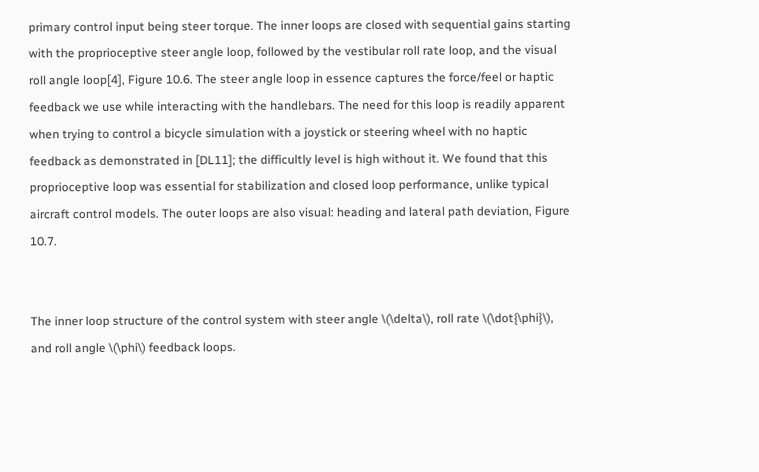primary control input being steer torque. The inner loops are closed with sequential gains starting with the proprioceptive steer angle loop, followed by the vestibular roll rate loop, and the visual roll angle loop[4], Figure 10.6. The steer angle loop in essence captures the force/feel or haptic feedback we use while interacting with the handlebars. The need for this loop is readily apparent when trying to control a bicycle simulation with a joystick or steering wheel with no haptic feedback as demonstrated in [DL11]; the difficultly level is high without it. We found that this proprioceptive loop was essential for stabilization and closed loop performance, unlike typical aircraft control models. The outer loops are also visual: heading and lateral path deviation, Figure 10.7.


The inner loop structure of the control system with steer angle \(\delta\), roll rate \(\dot{\phi}\), and roll angle \(\phi\) feedback loops.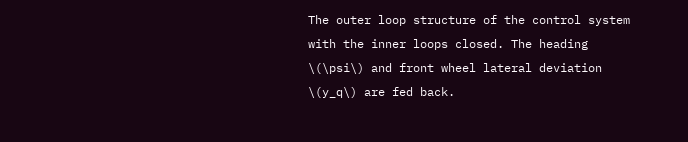The outer loop structure of the control system with the inner loops closed. The heading \(\psi\) and front wheel lateral deviation \(y_q\) are fed back.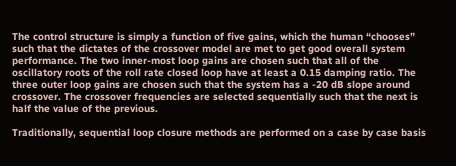The control structure is simply a function of five gains, which the human “chooses” such that the dictates of the crossover model are met to get good overall system performance. The two inner-most loop gains are chosen such that all of the oscillatory roots of the roll rate closed loop have at least a 0.15 damping ratio. The three outer loop gains are chosen such that the system has a -20 dB slope around crossover. The crossover frequencies are selected sequentially such that the next is half the value of the previous.

Traditionally, sequential loop closure methods are performed on a case by case basis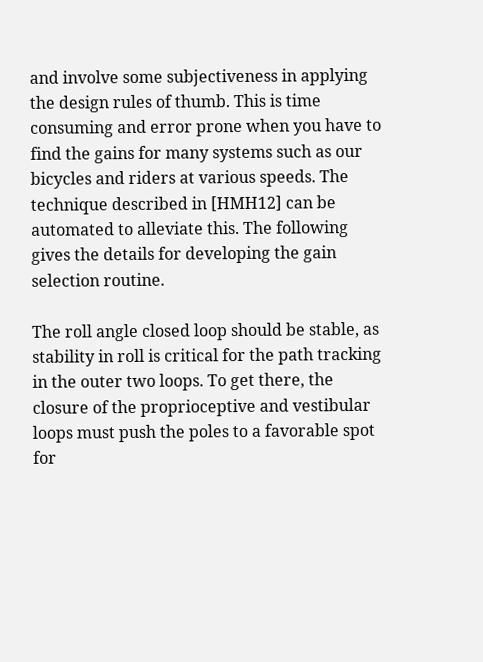and involve some subjectiveness in applying the design rules of thumb. This is time consuming and error prone when you have to find the gains for many systems such as our bicycles and riders at various speeds. The technique described in [HMH12] can be automated to alleviate this. The following gives the details for developing the gain selection routine.

The roll angle closed loop should be stable, as stability in roll is critical for the path tracking in the outer two loops. To get there, the closure of the proprioceptive and vestibular loops must push the poles to a favorable spot for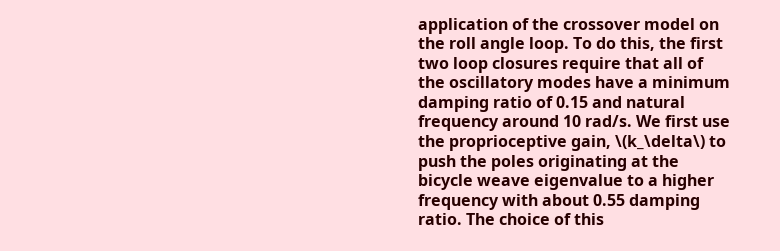application of the crossover model on the roll angle loop. To do this, the first two loop closures require that all of the oscillatory modes have a minimum damping ratio of 0.15 and natural frequency around 10 rad/s. We first use the proprioceptive gain, \(k_\delta\) to push the poles originating at the bicycle weave eigenvalue to a higher frequency with about 0.55 damping ratio. The choice of this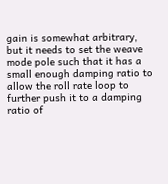gain is somewhat arbitrary, but it needs to set the weave mode pole such that it has a small enough damping ratio to allow the roll rate loop to further push it to a damping ratio of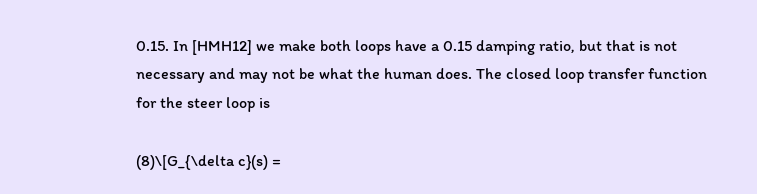0.15. In [HMH12] we make both loops have a 0.15 damping ratio, but that is not necessary and may not be what the human does. The closed loop transfer function for the steer loop is

(8)\[G_{\delta c}(s) =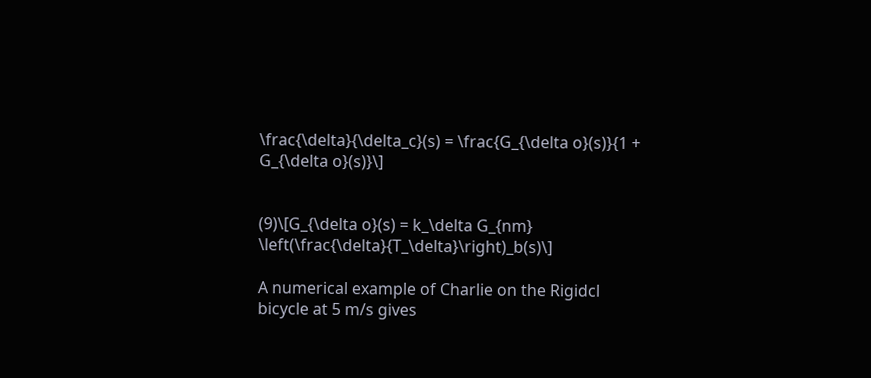\frac{\delta}{\delta_c}(s) = \frac{G_{\delta o}(s)}{1 + G_{\delta o}(s)}\]


(9)\[G_{\delta o}(s) = k_\delta G_{nm} \left(\frac{\delta}{T_\delta}\right)_b(s)\]

A numerical example of Charlie on the Rigidcl bicycle at 5 m/s gives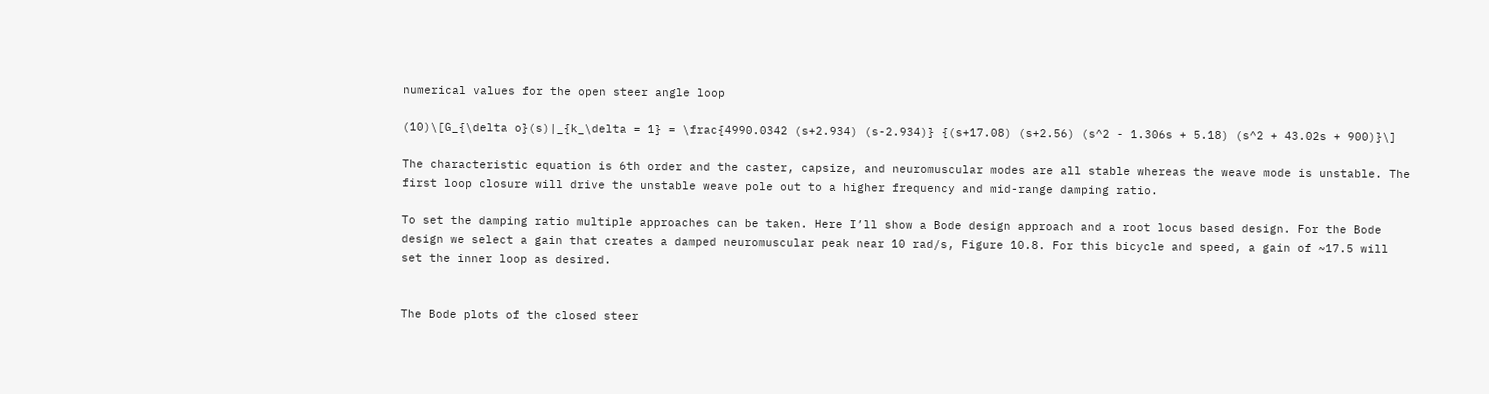numerical values for the open steer angle loop

(10)\[G_{\delta o}(s)|_{k_\delta = 1} = \frac{4990.0342 (s+2.934) (s-2.934)} {(s+17.08) (s+2.56) (s^2 - 1.306s + 5.18) (s^2 + 43.02s + 900)}\]

The characteristic equation is 6th order and the caster, capsize, and neuromuscular modes are all stable whereas the weave mode is unstable. The first loop closure will drive the unstable weave pole out to a higher frequency and mid-range damping ratio.

To set the damping ratio multiple approaches can be taken. Here I’ll show a Bode design approach and a root locus based design. For the Bode design we select a gain that creates a damped neuromuscular peak near 10 rad/s, Figure 10.8. For this bicycle and speed, a gain of ~17.5 will set the inner loop as desired.


The Bode plots of the closed steer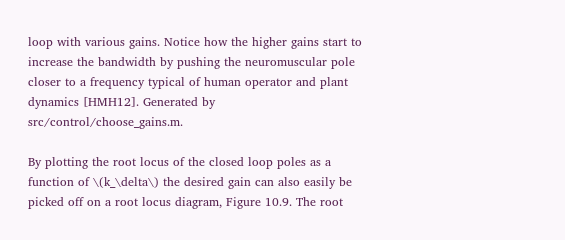loop with various gains. Notice how the higher gains start to increase the bandwidth by pushing the neuromuscular pole closer to a frequency typical of human operator and plant dynamics [HMH12]. Generated by src/control/choose_gains.m.

By plotting the root locus of the closed loop poles as a function of \(k_\delta\) the desired gain can also easily be picked off on a root locus diagram, Figure 10.9. The root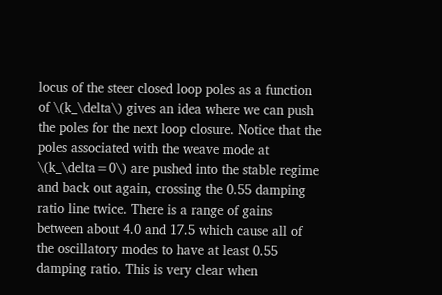locus of the steer closed loop poles as a function of \(k_\delta\) gives an idea where we can push the poles for the next loop closure. Notice that the poles associated with the weave mode at \(k_\delta=0\) are pushed into the stable regime and back out again, crossing the 0.55 damping ratio line twice. There is a range of gains between about 4.0 and 17.5 which cause all of the oscillatory modes to have at least 0.55 damping ratio. This is very clear when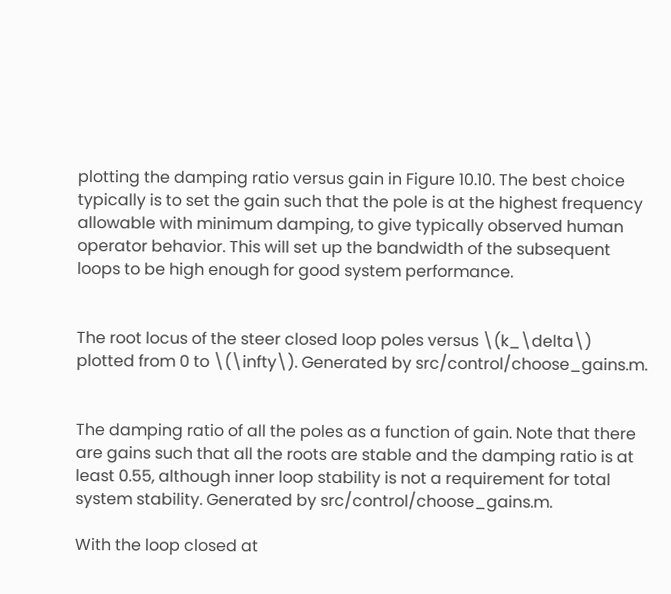plotting the damping ratio versus gain in Figure 10.10. The best choice typically is to set the gain such that the pole is at the highest frequency allowable with minimum damping, to give typically observed human operator behavior. This will set up the bandwidth of the subsequent loops to be high enough for good system performance.


The root locus of the steer closed loop poles versus \(k_\delta\) plotted from 0 to \(\infty\). Generated by src/control/choose_gains.m.


The damping ratio of all the poles as a function of gain. Note that there are gains such that all the roots are stable and the damping ratio is at least 0.55, although inner loop stability is not a requirement for total system stability. Generated by src/control/choose_gains.m.

With the loop closed at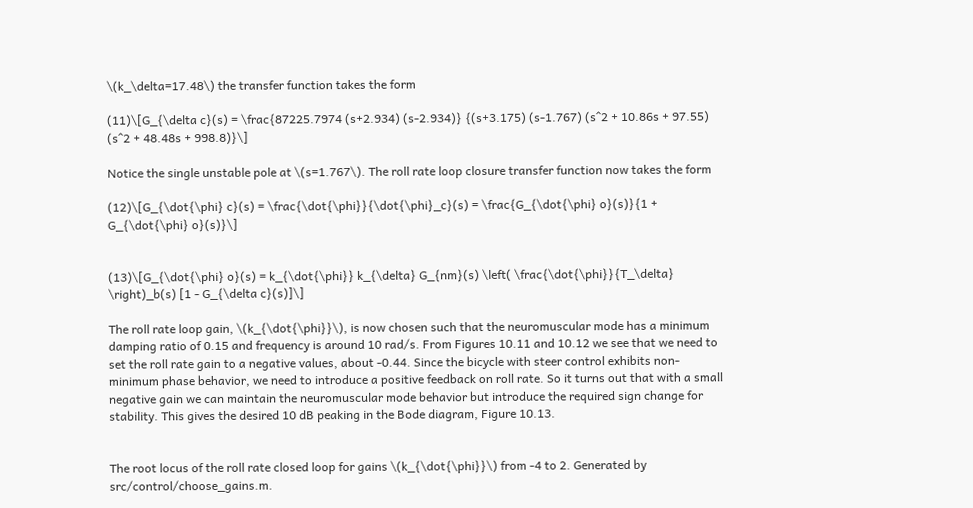\(k_\delta=17.48\) the transfer function takes the form

(11)\[G_{\delta c}(s) = \frac{87225.7974 (s+2.934) (s-2.934)} {(s+3.175) (s-1.767) (s^2 + 10.86s + 97.55) (s^2 + 48.48s + 998.8)}\]

Notice the single unstable pole at \(s=1.767\). The roll rate loop closure transfer function now takes the form

(12)\[G_{\dot{\phi} c}(s) = \frac{\dot{\phi}}{\dot{\phi}_c}(s) = \frac{G_{\dot{\phi} o}(s)}{1 + G_{\dot{\phi} o}(s)}\]


(13)\[G_{\dot{\phi} o}(s) = k_{\dot{\phi}} k_{\delta} G_{nm}(s) \left( \frac{\dot{\phi}}{T_\delta} \right)_b(s) [1 - G_{\delta c}(s)]\]

The roll rate loop gain, \(k_{\dot{\phi}}\), is now chosen such that the neuromuscular mode has a minimum damping ratio of 0.15 and frequency is around 10 rad/s. From Figures 10.11 and 10.12 we see that we need to set the roll rate gain to a negative values, about -0.44. Since the bicycle with steer control exhibits non-minimum phase behavior, we need to introduce a positive feedback on roll rate. So it turns out that with a small negative gain we can maintain the neuromuscular mode behavior but introduce the required sign change for stability. This gives the desired 10 dB peaking in the Bode diagram, Figure 10.13.


The root locus of the roll rate closed loop for gains \(k_{\dot{\phi}}\) from -4 to 2. Generated by src/control/choose_gains.m.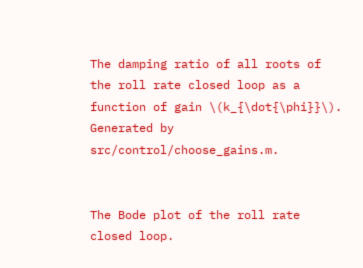The damping ratio of all roots of the roll rate closed loop as a function of gain \(k_{\dot{\phi}}\). Generated by src/control/choose_gains.m.


The Bode plot of the roll rate closed loop.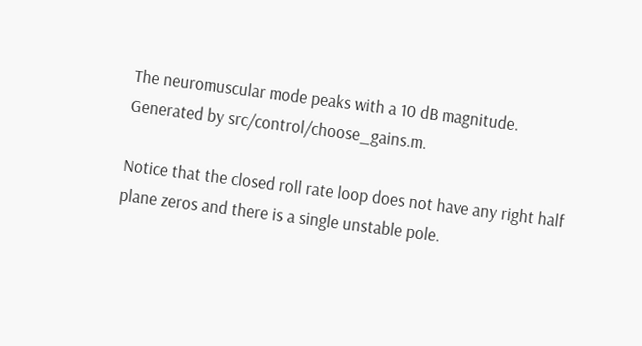The neuromuscular mode peaks with a 10 dB magnitude. Generated by src/control/choose_gains.m.

Notice that the closed roll rate loop does not have any right half plane zeros and there is a single unstable pole.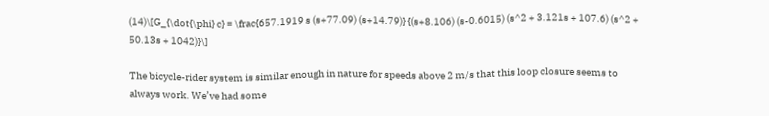(14)\[G_{\dot{\phi} c} = \frac{657.1919 s (s+77.09) (s+14.79)} {(s+8.106) (s-0.6015) (s^2 + 3.121s + 107.6) (s^2 + 50.13s + 1042)}\]

The bicycle-rider system is similar enough in nature for speeds above 2 m/s that this loop closure seems to always work. We’ve had some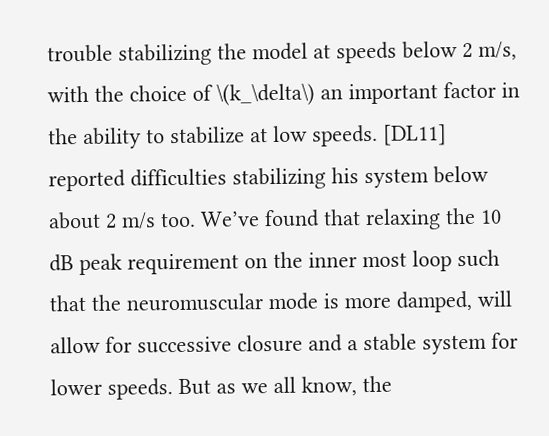trouble stabilizing the model at speeds below 2 m/s, with the choice of \(k_\delta\) an important factor in the ability to stabilize at low speeds. [DL11] reported difficulties stabilizing his system below about 2 m/s too. We’ve found that relaxing the 10 dB peak requirement on the inner most loop such that the neuromuscular mode is more damped, will allow for successive closure and a stable system for lower speeds. But as we all know, the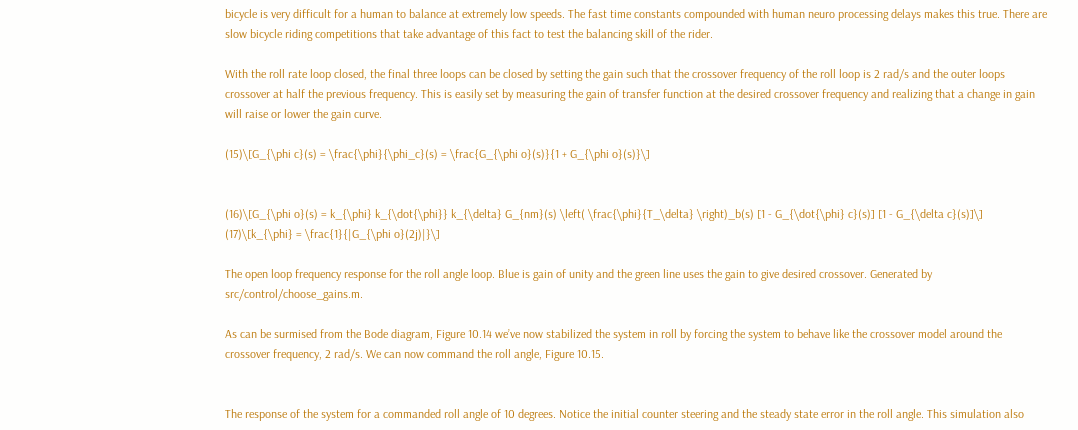bicycle is very difficult for a human to balance at extremely low speeds. The fast time constants compounded with human neuro processing delays makes this true. There are slow bicycle riding competitions that take advantage of this fact to test the balancing skill of the rider.

With the roll rate loop closed, the final three loops can be closed by setting the gain such that the crossover frequency of the roll loop is 2 rad/s and the outer loops crossover at half the previous frequency. This is easily set by measuring the gain of transfer function at the desired crossover frequency and realizing that a change in gain will raise or lower the gain curve.

(15)\[G_{\phi c}(s) = \frac{\phi}{\phi_c}(s) = \frac{G_{\phi o}(s)}{1 + G_{\phi o}(s)}\]


(16)\[G_{\phi o}(s) = k_{\phi} k_{\dot{\phi}} k_{\delta} G_{nm}(s) \left( \frac{\phi}{T_\delta} \right)_b(s) [1 - G_{\dot{\phi} c}(s)] [1 - G_{\delta c}(s)]\]
(17)\[k_{\phi} = \frac{1}{|G_{\phi o}(2j)|}\]

The open loop frequency response for the roll angle loop. Blue is gain of unity and the green line uses the gain to give desired crossover. Generated by src/control/choose_gains.m.

As can be surmised from the Bode diagram, Figure 10.14 we’ve now stabilized the system in roll by forcing the system to behave like the crossover model around the crossover frequency, 2 rad/s. We can now command the roll angle, Figure 10.15.


The response of the system for a commanded roll angle of 10 degrees. Notice the initial counter steering and the steady state error in the roll angle. This simulation also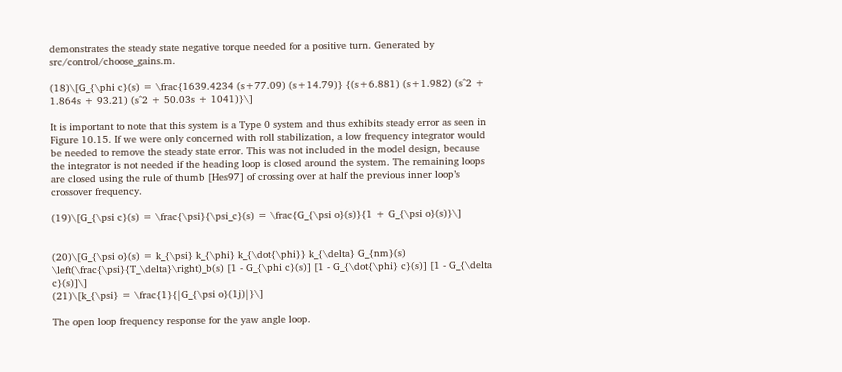demonstrates the steady state negative torque needed for a positive turn. Generated by src/control/choose_gains.m.

(18)\[G_{\phi c}(s) = \frac{1639.4234 (s+77.09) (s+14.79)} {(s+6.881) (s+1.982) (s^2 + 1.864s + 93.21) (s^2 + 50.03s + 1041)}\]

It is important to note that this system is a Type 0 system and thus exhibits steady error as seen in Figure 10.15. If we were only concerned with roll stabilization, a low frequency integrator would be needed to remove the steady state error. This was not included in the model design, because the integrator is not needed if the heading loop is closed around the system. The remaining loops are closed using the rule of thumb [Hes97] of crossing over at half the previous inner loop’s crossover frequency.

(19)\[G_{\psi c}(s) = \frac{\psi}{\psi_c}(s) = \frac{G_{\psi o}(s)}{1 + G_{\psi o}(s)}\]


(20)\[G_{\psi o}(s) = k_{\psi} k_{\phi} k_{\dot{\phi}} k_{\delta} G_{nm}(s) \left(\frac{\psi}{T_\delta}\right)_b(s) [1 - G_{\phi c}(s)] [1 - G_{\dot{\phi} c}(s)] [1 - G_{\delta c}(s)]\]
(21)\[k_{\psi} = \frac{1}{|G_{\psi o}(1j)|}\]

The open loop frequency response for the yaw angle loop.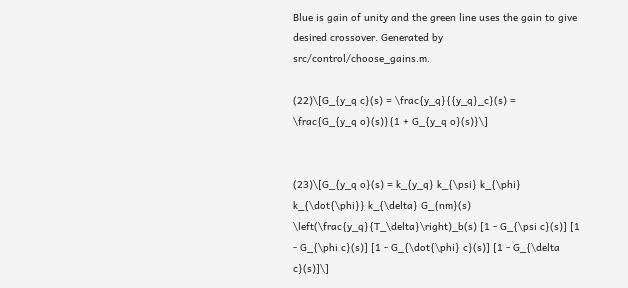Blue is gain of unity and the green line uses the gain to give desired crossover. Generated by src/control/choose_gains.m.

(22)\[G_{y_q c}(s) = \frac{y_q}{{y_q}_c}(s) = \frac{G_{y_q o}(s)}{1 + G_{y_q o}(s)}\]


(23)\[G_{y_q o}(s) = k_{y_q} k_{\psi} k_{\phi} k_{\dot{\phi}} k_{\delta} G_{nm}(s) \left(\frac{y_q}{T_\delta}\right)_b(s) [1 - G_{\psi c}(s)] [1 - G_{\phi c}(s)] [1 - G_{\dot{\phi} c}(s)] [1 - G_{\delta c}(s)]\]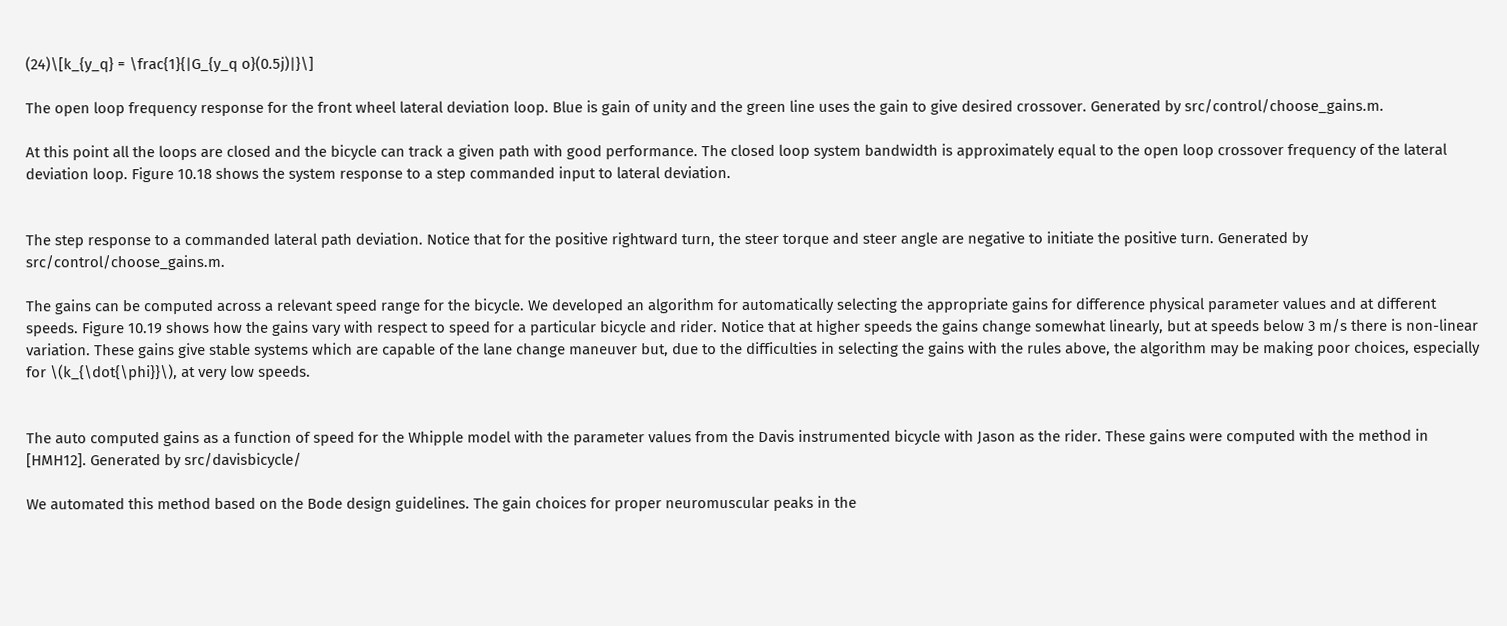(24)\[k_{y_q} = \frac{1}{|G_{y_q o}(0.5j)|}\]

The open loop frequency response for the front wheel lateral deviation loop. Blue is gain of unity and the green line uses the gain to give desired crossover. Generated by src/control/choose_gains.m.

At this point all the loops are closed and the bicycle can track a given path with good performance. The closed loop system bandwidth is approximately equal to the open loop crossover frequency of the lateral deviation loop. Figure 10.18 shows the system response to a step commanded input to lateral deviation.


The step response to a commanded lateral path deviation. Notice that for the positive rightward turn, the steer torque and steer angle are negative to initiate the positive turn. Generated by src/control/choose_gains.m.

The gains can be computed across a relevant speed range for the bicycle. We developed an algorithm for automatically selecting the appropriate gains for difference physical parameter values and at different speeds. Figure 10.19 shows how the gains vary with respect to speed for a particular bicycle and rider. Notice that at higher speeds the gains change somewhat linearly, but at speeds below 3 m/s there is non-linear variation. These gains give stable systems which are capable of the lane change maneuver but, due to the difficulties in selecting the gains with the rules above, the algorithm may be making poor choices, especially for \(k_{\dot{\phi}}\), at very low speeds.


The auto computed gains as a function of speed for the Whipple model with the parameter values from the Davis instrumented bicycle with Jason as the rider. These gains were computed with the method in [HMH12]. Generated by src/davisbicycle/

We automated this method based on the Bode design guidelines. The gain choices for proper neuromuscular peaks in the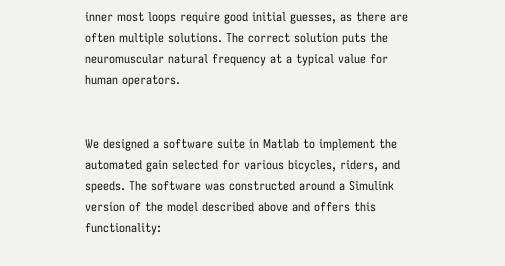inner most loops require good initial guesses, as there are often multiple solutions. The correct solution puts the neuromuscular natural frequency at a typical value for human operators.


We designed a software suite in Matlab to implement the automated gain selected for various bicycles, riders, and speeds. The software was constructed around a Simulink version of the model described above and offers this functionality: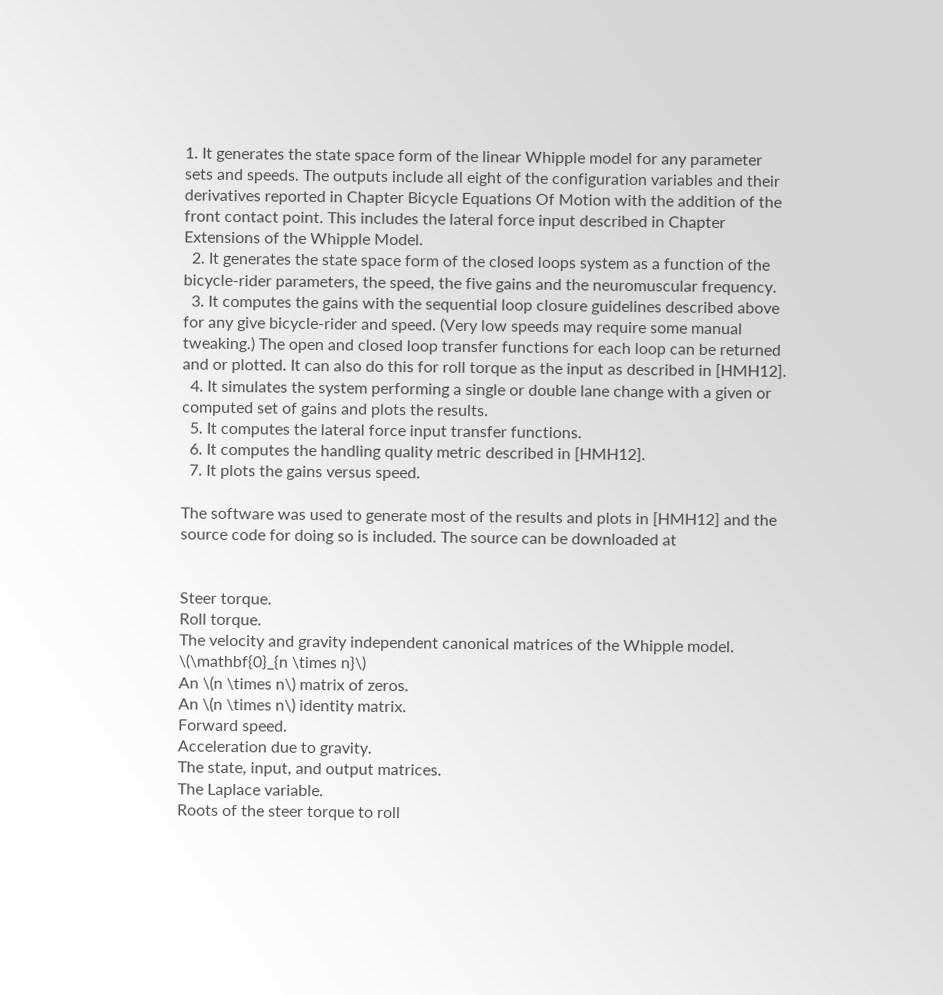1. It generates the state space form of the linear Whipple model for any parameter sets and speeds. The outputs include all eight of the configuration variables and their derivatives reported in Chapter Bicycle Equations Of Motion with the addition of the front contact point. This includes the lateral force input described in Chapter Extensions of the Whipple Model.
  2. It generates the state space form of the closed loops system as a function of the bicycle-rider parameters, the speed, the five gains and the neuromuscular frequency.
  3. It computes the gains with the sequential loop closure guidelines described above for any give bicycle-rider and speed. (Very low speeds may require some manual tweaking.) The open and closed loop transfer functions for each loop can be returned and or plotted. It can also do this for roll torque as the input as described in [HMH12].
  4. It simulates the system performing a single or double lane change with a given or computed set of gains and plots the results.
  5. It computes the lateral force input transfer functions.
  6. It computes the handling quality metric described in [HMH12].
  7. It plots the gains versus speed.

The software was used to generate most of the results and plots in [HMH12] and the source code for doing so is included. The source can be downloaded at


Steer torque.
Roll torque.
The velocity and gravity independent canonical matrices of the Whipple model.
\(\mathbf{0}_{n \times n}\)
An \(n \times n\) matrix of zeros.
An \(n \times n\) identity matrix.
Forward speed.
Acceleration due to gravity.
The state, input, and output matrices.
The Laplace variable.
Roots of the steer torque to roll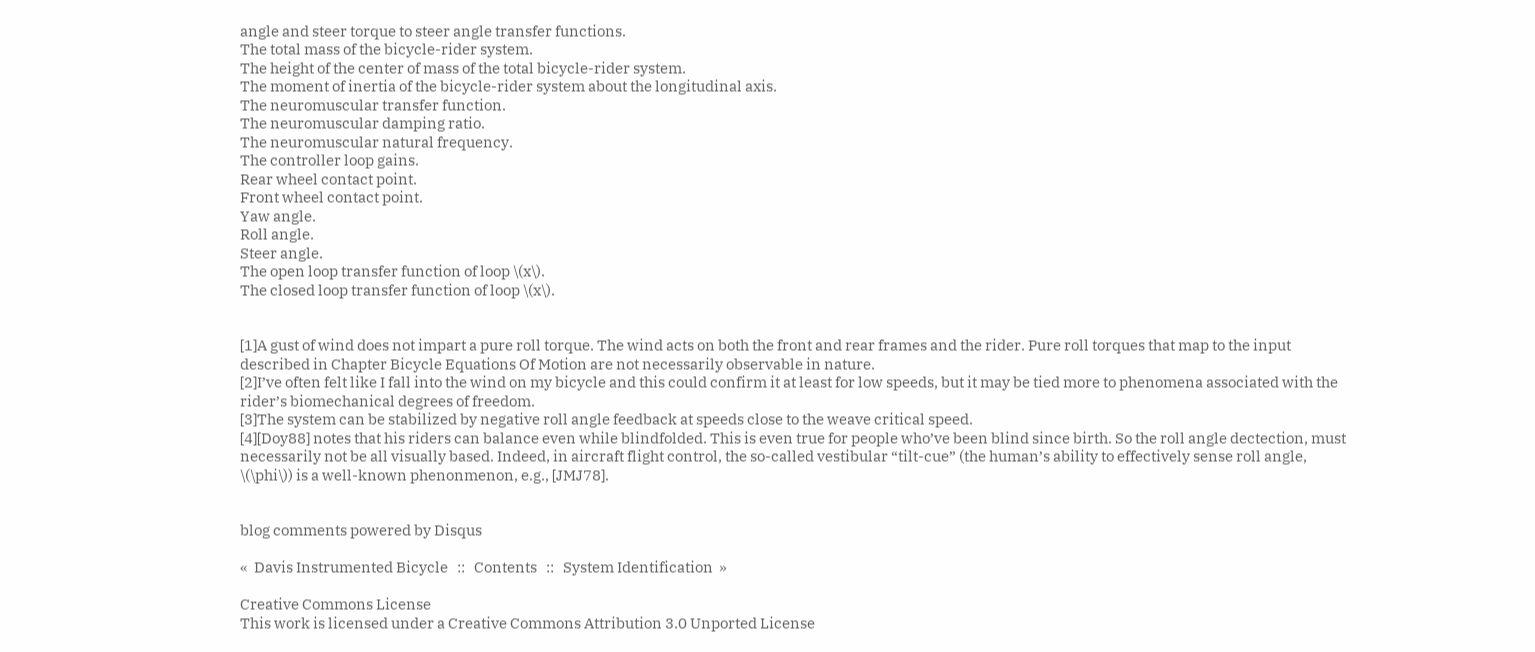angle and steer torque to steer angle transfer functions.
The total mass of the bicycle-rider system.
The height of the center of mass of the total bicycle-rider system.
The moment of inertia of the bicycle-rider system about the longitudinal axis.
The neuromuscular transfer function.
The neuromuscular damping ratio.
The neuromuscular natural frequency.
The controller loop gains.
Rear wheel contact point.
Front wheel contact point.
Yaw angle.
Roll angle.
Steer angle.
The open loop transfer function of loop \(x\).
The closed loop transfer function of loop \(x\).


[1]A gust of wind does not impart a pure roll torque. The wind acts on both the front and rear frames and the rider. Pure roll torques that map to the input described in Chapter Bicycle Equations Of Motion are not necessarily observable in nature.
[2]I’ve often felt like I fall into the wind on my bicycle and this could confirm it at least for low speeds, but it may be tied more to phenomena associated with the rider’s biomechanical degrees of freedom.
[3]The system can be stabilized by negative roll angle feedback at speeds close to the weave critical speed.
[4][Doy88] notes that his riders can balance even while blindfolded. This is even true for people who’ve been blind since birth. So the roll angle dectection, must necessarily not be all visually based. Indeed, in aircraft flight control, the so-called vestibular “tilt-cue” (the human’s ability to effectively sense roll angle, \(\phi\)) is a well-known phenonmenon, e.g., [JMJ78].


blog comments powered by Disqus

«  Davis Instrumented Bicycle   ::   Contents   ::   System Identification  »

Creative Commons License
This work is licensed under a Creative Commons Attribution 3.0 Unported License